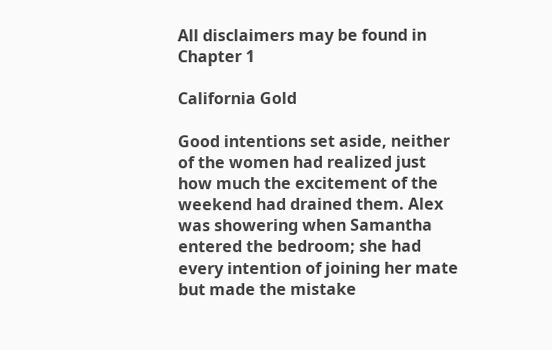All disclaimers may be found in Chapter 1

California Gold

Good intentions set aside, neither of the women had realized just how much the excitement of the weekend had drained them. Alex was showering when Samantha entered the bedroom; she had every intention of joining her mate but made the mistake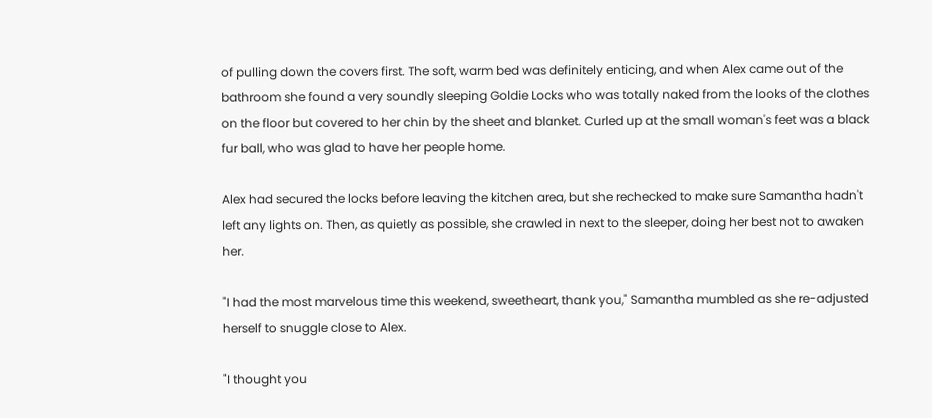of pulling down the covers first. The soft, warm bed was definitely enticing, and when Alex came out of the bathroom she found a very soundly sleeping Goldie Locks who was totally naked from the looks of the clothes on the floor but covered to her chin by the sheet and blanket. Curled up at the small woman's feet was a black fur ball, who was glad to have her people home.

Alex had secured the locks before leaving the kitchen area, but she rechecked to make sure Samantha hadn't left any lights on. Then, as quietly as possible, she crawled in next to the sleeper, doing her best not to awaken her.

"I had the most marvelous time this weekend, sweetheart, thank you," Samantha mumbled as she re-adjusted herself to snuggle close to Alex.

"I thought you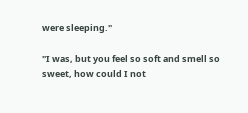were sleeping."

"I was, but you feel so soft and smell so sweet, how could I not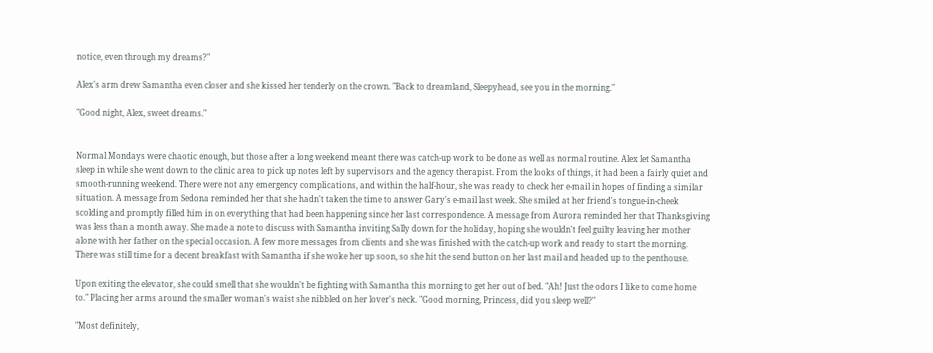notice, even through my dreams?"

Alex's arm drew Samantha even closer and she kissed her tenderly on the crown. "Back to dreamland, Sleepyhead, see you in the morning."

"Good night, Alex, sweet dreams."


Normal Mondays were chaotic enough, but those after a long weekend meant there was catch-up work to be done as well as normal routine. Alex let Samantha sleep in while she went down to the clinic area to pick up notes left by supervisors and the agency therapist. From the looks of things, it had been a fairly quiet and smooth-running weekend. There were not any emergency complications, and within the half-hour, she was ready to check her e-mail in hopes of finding a similar situation. A message from Sedona reminded her that she hadn't taken the time to answer Gary's e-mail last week. She smiled at her friend's tongue-in-cheek scolding and promptly filled him in on everything that had been happening since her last correspondence. A message from Aurora reminded her that Thanksgiving was less than a month away. She made a note to discuss with Samantha inviting Sally down for the holiday, hoping she wouldn't feel guilty leaving her mother alone with her father on the special occasion. A few more messages from clients and she was finished with the catch-up work and ready to start the morning. There was still time for a decent breakfast with Samantha if she woke her up soon, so she hit the send button on her last mail and headed up to the penthouse.

Upon exiting the elevator, she could smell that she wouldn't be fighting with Samantha this morning to get her out of bed. "Ah! Just the odors I like to come home to." Placing her arms around the smaller woman's waist she nibbled on her lover's neck. "Good morning, Princess, did you sleep well?"

"Most definitely,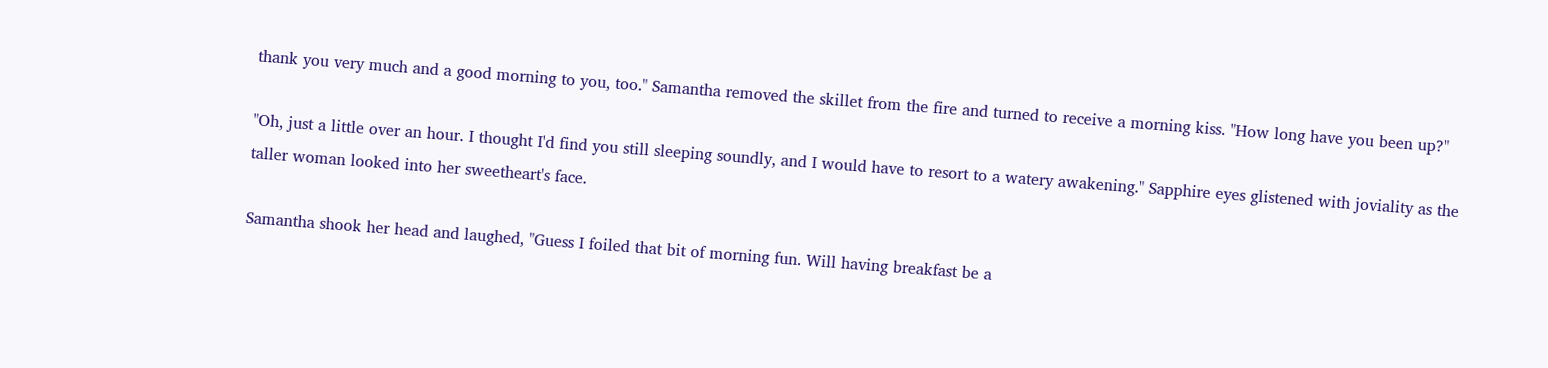thank you very much and a good morning to you, too." Samantha removed the skillet from the fire and turned to receive a morning kiss. "How long have you been up?"

"Oh, just a little over an hour. I thought I'd find you still sleeping soundly, and I would have to resort to a watery awakening." Sapphire eyes glistened with joviality as the taller woman looked into her sweetheart's face.

Samantha shook her head and laughed, "Guess I foiled that bit of morning fun. Will having breakfast be a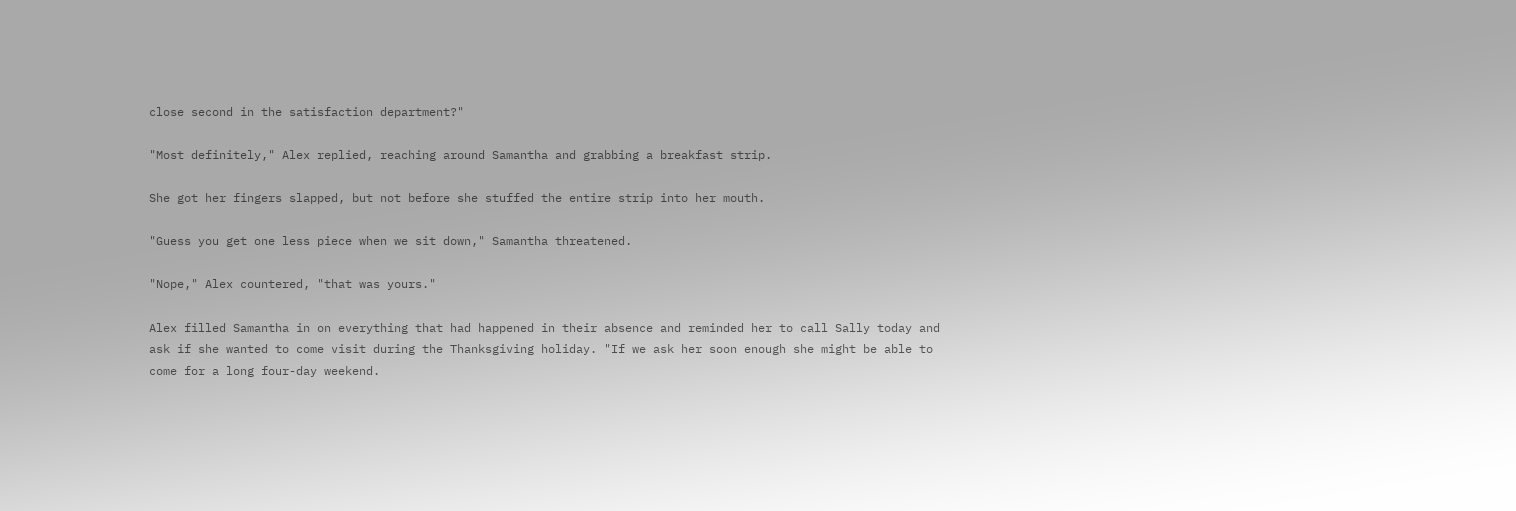close second in the satisfaction department?"

"Most definitely," Alex replied, reaching around Samantha and grabbing a breakfast strip.

She got her fingers slapped, but not before she stuffed the entire strip into her mouth.

"Guess you get one less piece when we sit down," Samantha threatened.

"Nope," Alex countered, "that was yours."

Alex filled Samantha in on everything that had happened in their absence and reminded her to call Sally today and ask if she wanted to come visit during the Thanksgiving holiday. "If we ask her soon enough she might be able to come for a long four-day weekend.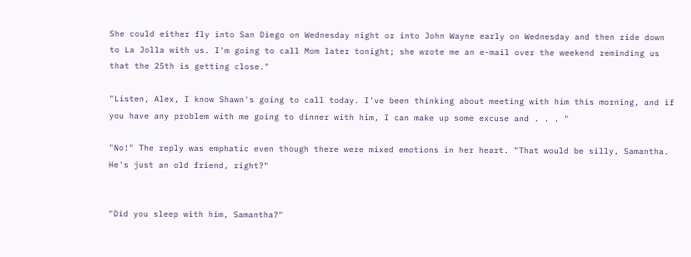She could either fly into San Diego on Wednesday night or into John Wayne early on Wednesday and then ride down to La Jolla with us. I'm going to call Mom later tonight; she wrote me an e-mail over the weekend reminding us that the 25th is getting close."

"Listen, Alex, I know Shawn's going to call today. I've been thinking about meeting with him this morning, and if you have any problem with me going to dinner with him, I can make up some excuse and . . . "

"No!" The reply was emphatic even though there were mixed emotions in her heart. "That would be silly, Samantha. He's just an old friend, right?"


"Did you sleep with him, Samantha?"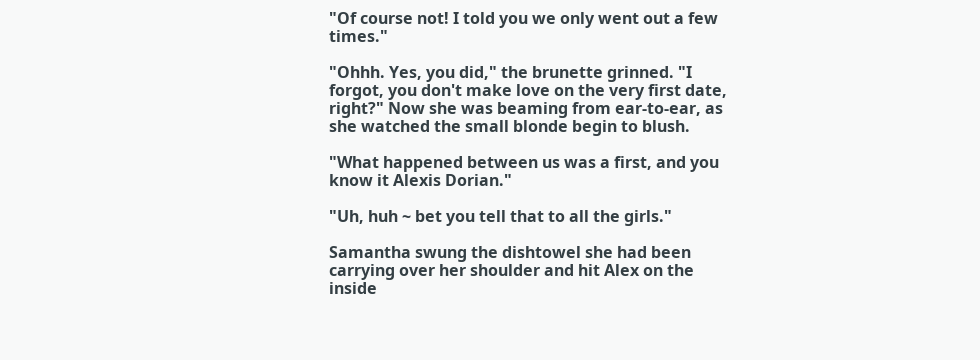"Of course not! I told you we only went out a few times."

"Ohhh. Yes, you did," the brunette grinned. "I forgot, you don't make love on the very first date, right?" Now she was beaming from ear-to-ear, as she watched the small blonde begin to blush.

"What happened between us was a first, and you know it Alexis Dorian."

"Uh, huh ~ bet you tell that to all the girls."

Samantha swung the dishtowel she had been carrying over her shoulder and hit Alex on the inside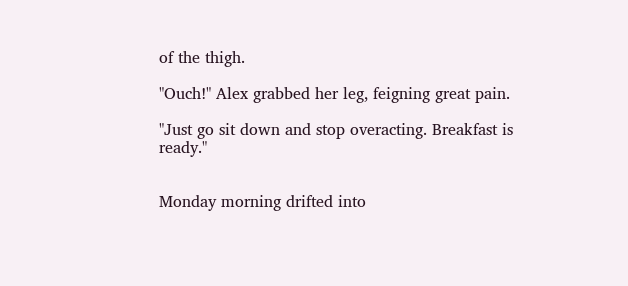of the thigh.

"Ouch!" Alex grabbed her leg, feigning great pain.

"Just go sit down and stop overacting. Breakfast is ready."


Monday morning drifted into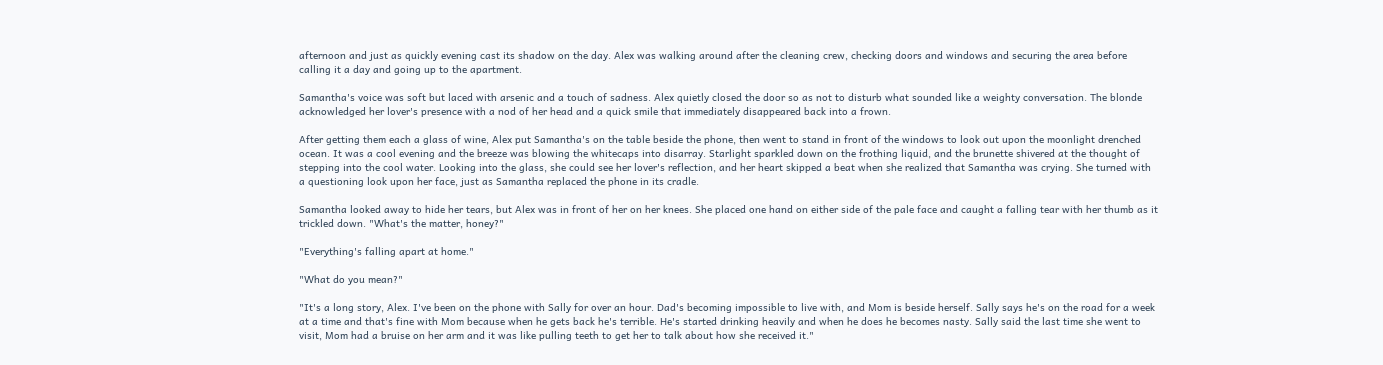afternoon and just as quickly evening cast its shadow on the day. Alex was walking around after the cleaning crew, checking doors and windows and securing the area before calling it a day and going up to the apartment.

Samantha's voice was soft but laced with arsenic and a touch of sadness. Alex quietly closed the door so as not to disturb what sounded like a weighty conversation. The blonde acknowledged her lover's presence with a nod of her head and a quick smile that immediately disappeared back into a frown.

After getting them each a glass of wine, Alex put Samantha's on the table beside the phone, then went to stand in front of the windows to look out upon the moonlight drenched ocean. It was a cool evening and the breeze was blowing the whitecaps into disarray. Starlight sparkled down on the frothing liquid, and the brunette shivered at the thought of stepping into the cool water. Looking into the glass, she could see her lover's reflection, and her heart skipped a beat when she realized that Samantha was crying. She turned with a questioning look upon her face, just as Samantha replaced the phone in its cradle.

Samantha looked away to hide her tears, but Alex was in front of her on her knees. She placed one hand on either side of the pale face and caught a falling tear with her thumb as it trickled down. "What's the matter, honey?"

"Everything's falling apart at home."

"What do you mean?"

"It's a long story, Alex. I've been on the phone with Sally for over an hour. Dad's becoming impossible to live with, and Mom is beside herself. Sally says he's on the road for a week at a time and that's fine with Mom because when he gets back he's terrible. He's started drinking heavily and when he does he becomes nasty. Sally said the last time she went to visit, Mom had a bruise on her arm and it was like pulling teeth to get her to talk about how she received it."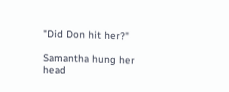"Did Don hit her?"

Samantha hung her head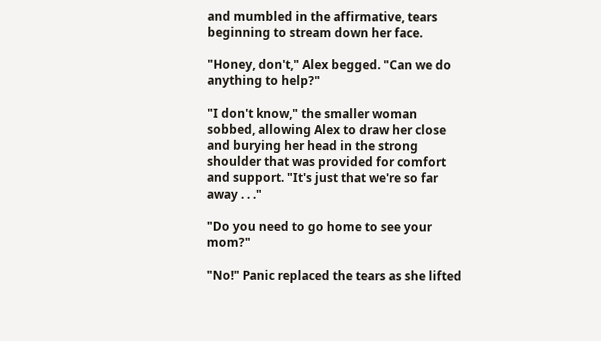and mumbled in the affirmative, tears beginning to stream down her face.

"Honey, don't," Alex begged. "Can we do anything to help?"

"I don't know," the smaller woman sobbed, allowing Alex to draw her close and burying her head in the strong shoulder that was provided for comfort and support. "It's just that we're so far away . . ."

"Do you need to go home to see your mom?"

"No!" Panic replaced the tears as she lifted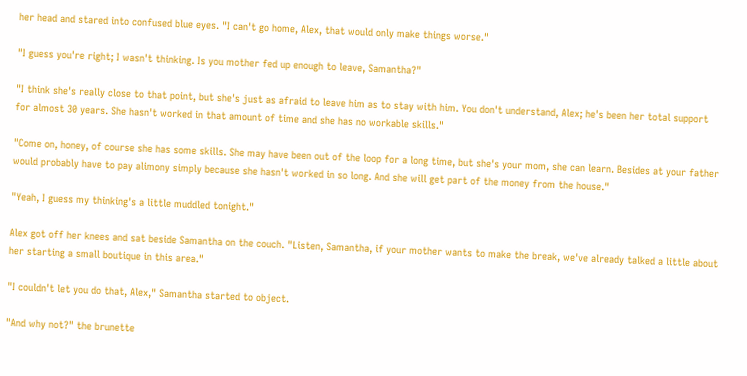her head and stared into confused blue eyes. "I can't go home, Alex, that would only make things worse."

"I guess you're right; I wasn't thinking. Is you mother fed up enough to leave, Samantha?"

"I think she's really close to that point, but she's just as afraid to leave him as to stay with him. You don't understand, Alex; he's been her total support for almost 30 years. She hasn't worked in that amount of time and she has no workable skills."

"Come on, honey, of course she has some skills. She may have been out of the loop for a long time, but she's your mom, she can learn. Besides at your father would probably have to pay alimony simply because she hasn't worked in so long. And she will get part of the money from the house."

"Yeah, I guess my thinking's a little muddled tonight."

Alex got off her knees and sat beside Samantha on the couch. "Listen, Samantha, if your mother wants to make the break, we've already talked a little about her starting a small boutique in this area."

"I couldn't let you do that, Alex," Samantha started to object.

"And why not?" the brunette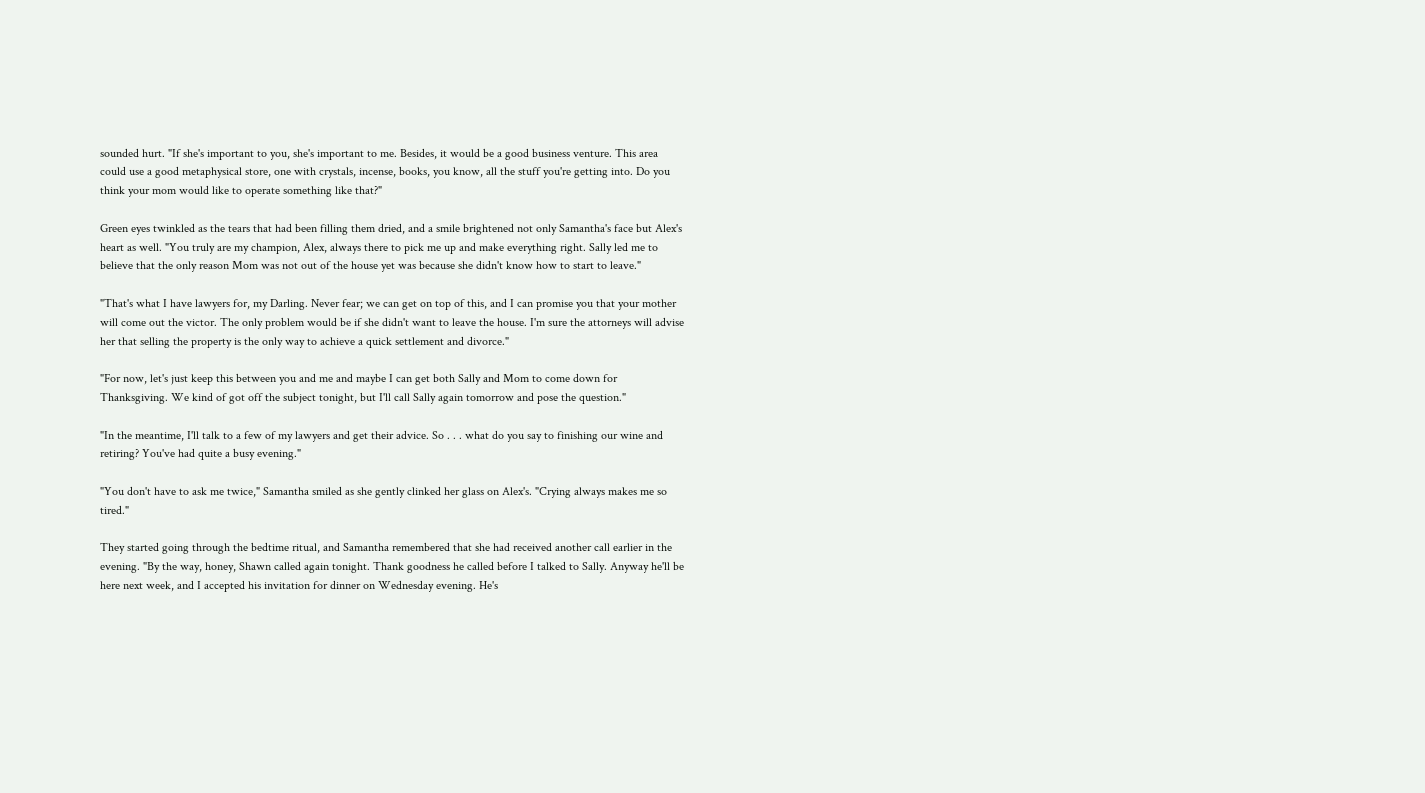sounded hurt. "If she's important to you, she's important to me. Besides, it would be a good business venture. This area could use a good metaphysical store, one with crystals, incense, books, you know, all the stuff you're getting into. Do you think your mom would like to operate something like that?"

Green eyes twinkled as the tears that had been filling them dried, and a smile brightened not only Samantha's face but Alex's heart as well. "You truly are my champion, Alex, always there to pick me up and make everything right. Sally led me to believe that the only reason Mom was not out of the house yet was because she didn't know how to start to leave."

"That's what I have lawyers for, my Darling. Never fear; we can get on top of this, and I can promise you that your mother will come out the victor. The only problem would be if she didn't want to leave the house. I'm sure the attorneys will advise her that selling the property is the only way to achieve a quick settlement and divorce."

"For now, let's just keep this between you and me and maybe I can get both Sally and Mom to come down for Thanksgiving. We kind of got off the subject tonight, but I'll call Sally again tomorrow and pose the question."

"In the meantime, I'll talk to a few of my lawyers and get their advice. So . . . what do you say to finishing our wine and retiring? You've had quite a busy evening."

"You don't have to ask me twice," Samantha smiled as she gently clinked her glass on Alex's. "Crying always makes me so tired."

They started going through the bedtime ritual, and Samantha remembered that she had received another call earlier in the evening. "By the way, honey, Shawn called again tonight. Thank goodness he called before I talked to Sally. Anyway he'll be here next week, and I accepted his invitation for dinner on Wednesday evening. He's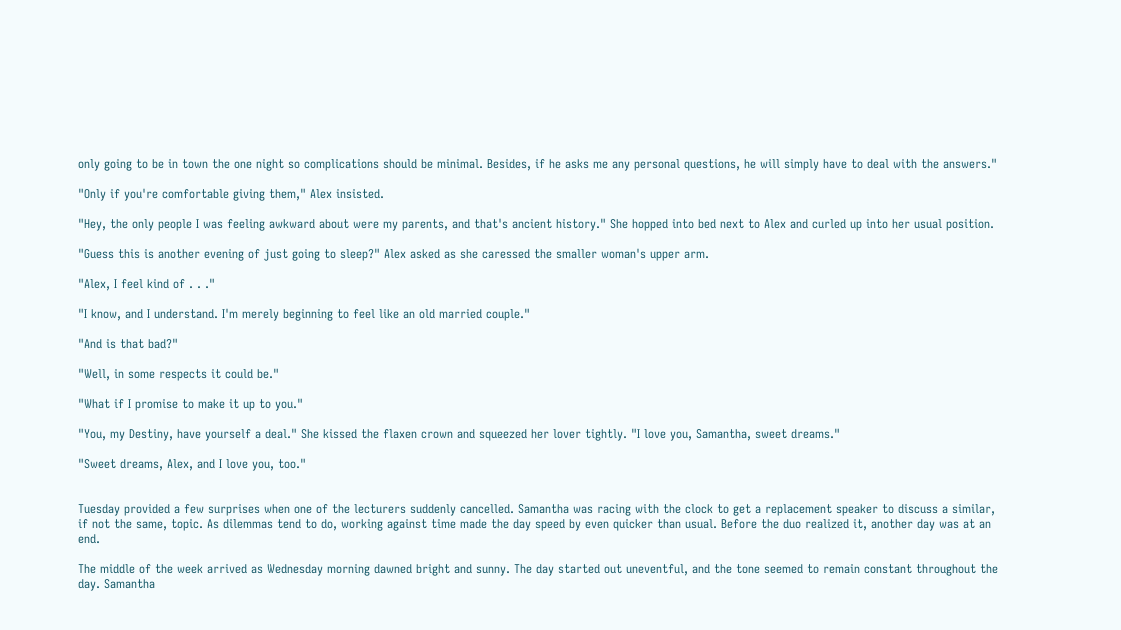only going to be in town the one night so complications should be minimal. Besides, if he asks me any personal questions, he will simply have to deal with the answers."

"Only if you're comfortable giving them," Alex insisted.

"Hey, the only people I was feeling awkward about were my parents, and that's ancient history." She hopped into bed next to Alex and curled up into her usual position.

"Guess this is another evening of just going to sleep?" Alex asked as she caressed the smaller woman's upper arm.

"Alex, I feel kind of . . ."

"I know, and I understand. I'm merely beginning to feel like an old married couple."

"And is that bad?"

"Well, in some respects it could be."

"What if I promise to make it up to you."

"You, my Destiny, have yourself a deal." She kissed the flaxen crown and squeezed her lover tightly. "I love you, Samantha, sweet dreams."

"Sweet dreams, Alex, and I love you, too."


Tuesday provided a few surprises when one of the lecturers suddenly cancelled. Samantha was racing with the clock to get a replacement speaker to discuss a similar, if not the same, topic. As dilemmas tend to do, working against time made the day speed by even quicker than usual. Before the duo realized it, another day was at an end.

The middle of the week arrived as Wednesday morning dawned bright and sunny. The day started out uneventful, and the tone seemed to remain constant throughout the day. Samantha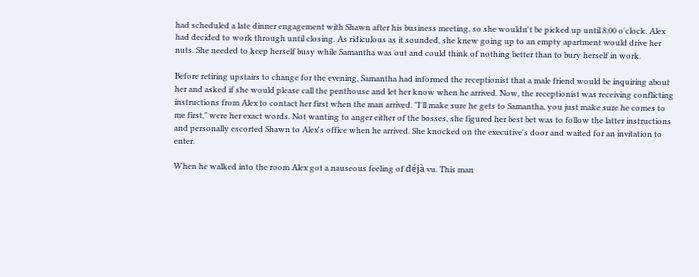had scheduled a late dinner engagement with Shawn after his business meeting, so she wouldn't be picked up until 8:00 o'clock. Alex had decided to work through until closing. As ridiculous as it sounded, she knew going up to an empty apartment would drive her nuts. She needed to keep herself busy while Samantha was out and could think of nothing better than to bury herself in work.

Before retiring upstairs to change for the evening, Samantha had informed the receptionist that a male friend would be inquiring about her and asked if she would please call the penthouse and let her know when he arrived. Now, the receptionist was receiving conflicting instructions from Alex to contact her first when the man arrived. "I'll make sure he gets to Samantha, you just make sure he comes to me first," were her exact words. Not wanting to anger either of the bosses, she figured her best bet was to follow the latter instructions and personally escorted Shawn to Alex's office when he arrived. She knocked on the executive's door and waited for an invitation to enter.

When he walked into the room Alex got a nauseous feeling of déjà vu. This man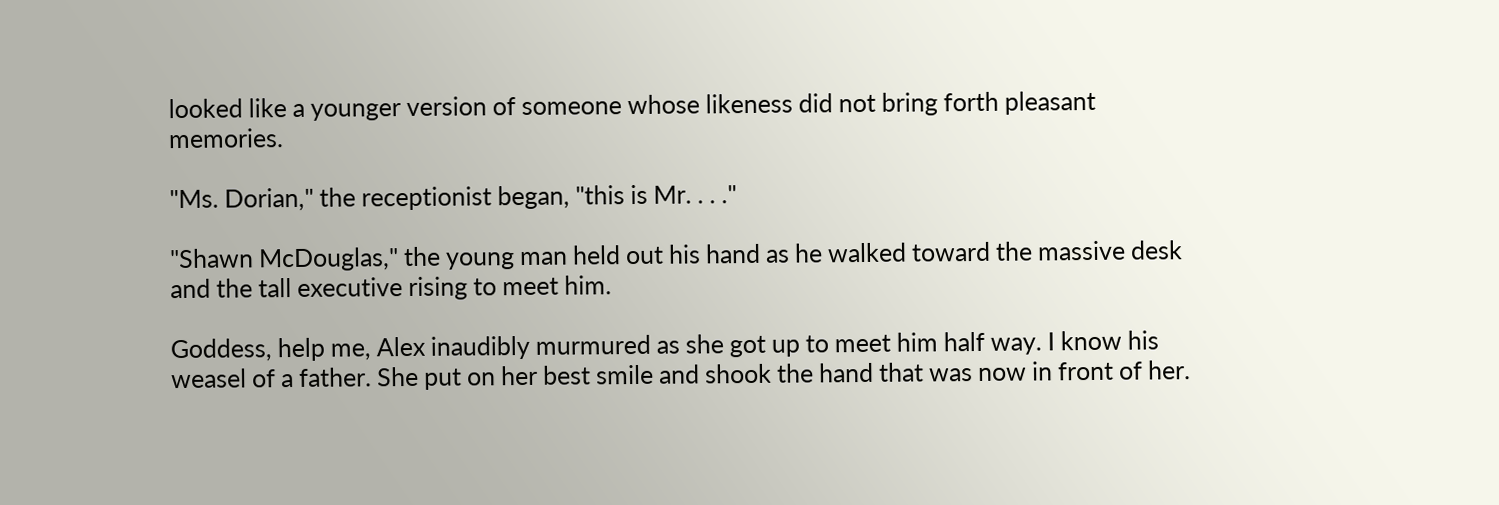looked like a younger version of someone whose likeness did not bring forth pleasant memories.

"Ms. Dorian," the receptionist began, "this is Mr. . . ."

"Shawn McDouglas," the young man held out his hand as he walked toward the massive desk and the tall executive rising to meet him.

Goddess, help me, Alex inaudibly murmured as she got up to meet him half way. I know his weasel of a father. She put on her best smile and shook the hand that was now in front of her.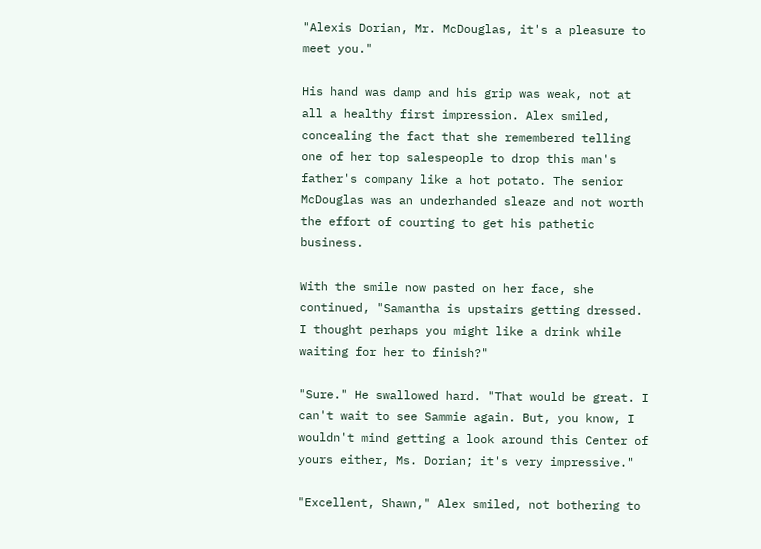"Alexis Dorian, Mr. McDouglas, it's a pleasure to meet you."

His hand was damp and his grip was weak, not at all a healthy first impression. Alex smiled, concealing the fact that she remembered telling one of her top salespeople to drop this man's father's company like a hot potato. The senior McDouglas was an underhanded sleaze and not worth the effort of courting to get his pathetic business.

With the smile now pasted on her face, she continued, "Samantha is upstairs getting dressed. I thought perhaps you might like a drink while waiting for her to finish?"

"Sure." He swallowed hard. "That would be great. I can't wait to see Sammie again. But, you know, I wouldn't mind getting a look around this Center of yours either, Ms. Dorian; it's very impressive."

"Excellent, Shawn," Alex smiled, not bothering to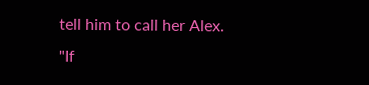tell him to call her Alex. "If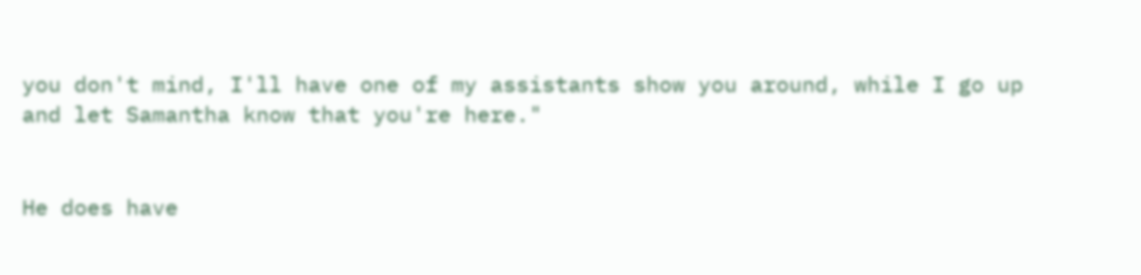you don't mind, I'll have one of my assistants show you around, while I go up and let Samantha know that you're here."


He does have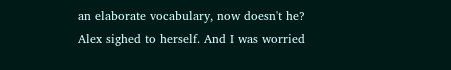an elaborate vocabulary, now doesn't he? Alex sighed to herself. And I was worried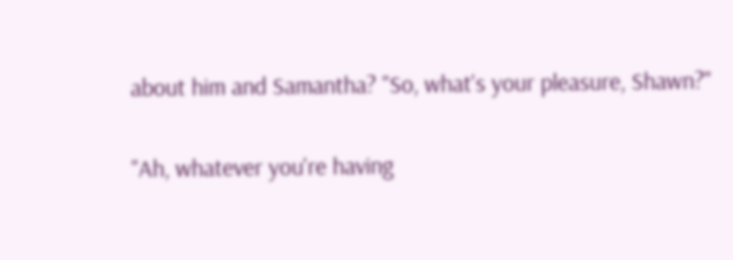about him and Samantha? "So, what's your pleasure, Shawn?"

"Ah, whatever you're having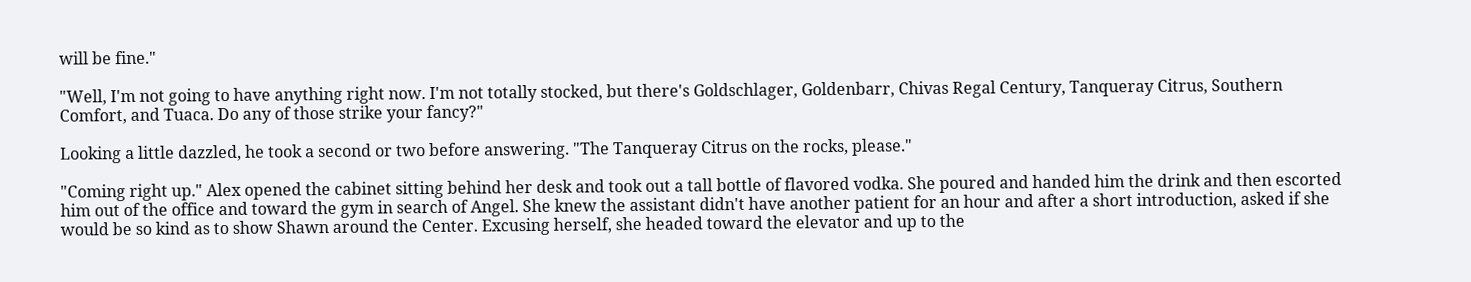will be fine."

"Well, I'm not going to have anything right now. I'm not totally stocked, but there's Goldschlager, Goldenbarr, Chivas Regal Century, Tanqueray Citrus, Southern Comfort, and Tuaca. Do any of those strike your fancy?"

Looking a little dazzled, he took a second or two before answering. "The Tanqueray Citrus on the rocks, please."

"Coming right up." Alex opened the cabinet sitting behind her desk and took out a tall bottle of flavored vodka. She poured and handed him the drink and then escorted him out of the office and toward the gym in search of Angel. She knew the assistant didn't have another patient for an hour and after a short introduction, asked if she would be so kind as to show Shawn around the Center. Excusing herself, she headed toward the elevator and up to the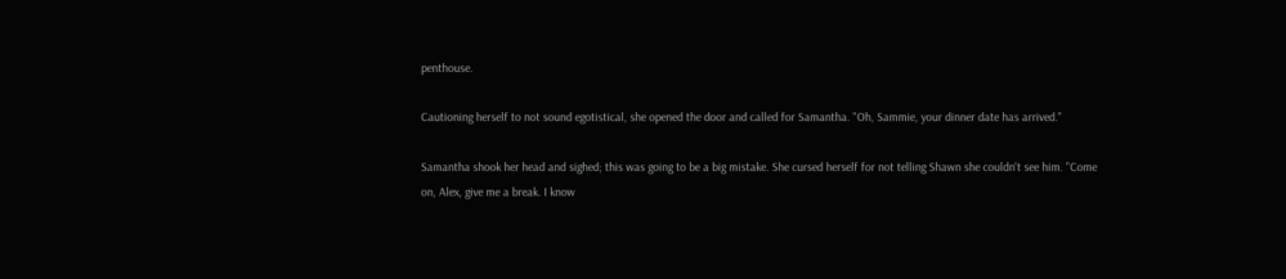penthouse.

Cautioning herself to not sound egotistical, she opened the door and called for Samantha. "Oh, Sammie, your dinner date has arrived."

Samantha shook her head and sighed; this was going to be a big mistake. She cursed herself for not telling Shawn she couldn't see him. "Come on, Alex, give me a break. I know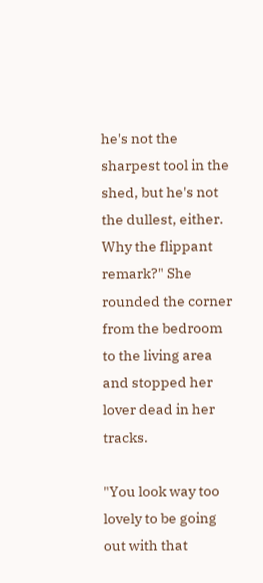he's not the sharpest tool in the shed, but he's not the dullest, either. Why the flippant remark?" She rounded the corner from the bedroom to the living area and stopped her lover dead in her tracks.

"You look way too lovely to be going out with that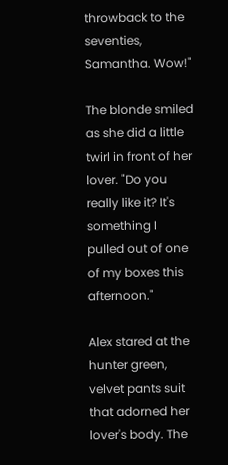throwback to the seventies, Samantha. Wow!"

The blonde smiled as she did a little twirl in front of her lover. "Do you really like it? It's something I pulled out of one of my boxes this afternoon."

Alex stared at the hunter green, velvet pants suit that adorned her lover's body. The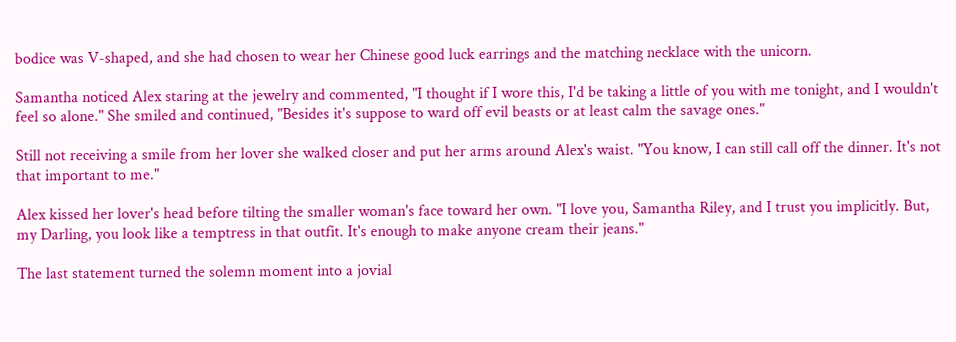bodice was V-shaped, and she had chosen to wear her Chinese good luck earrings and the matching necklace with the unicorn.

Samantha noticed Alex staring at the jewelry and commented, "I thought if I wore this, I'd be taking a little of you with me tonight, and I wouldn't feel so alone." She smiled and continued, "Besides it's suppose to ward off evil beasts or at least calm the savage ones."

Still not receiving a smile from her lover she walked closer and put her arms around Alex's waist. "You know, I can still call off the dinner. It's not that important to me."

Alex kissed her lover's head before tilting the smaller woman's face toward her own. "I love you, Samantha Riley, and I trust you implicitly. But, my Darling, you look like a temptress in that outfit. It's enough to make anyone cream their jeans."

The last statement turned the solemn moment into a jovial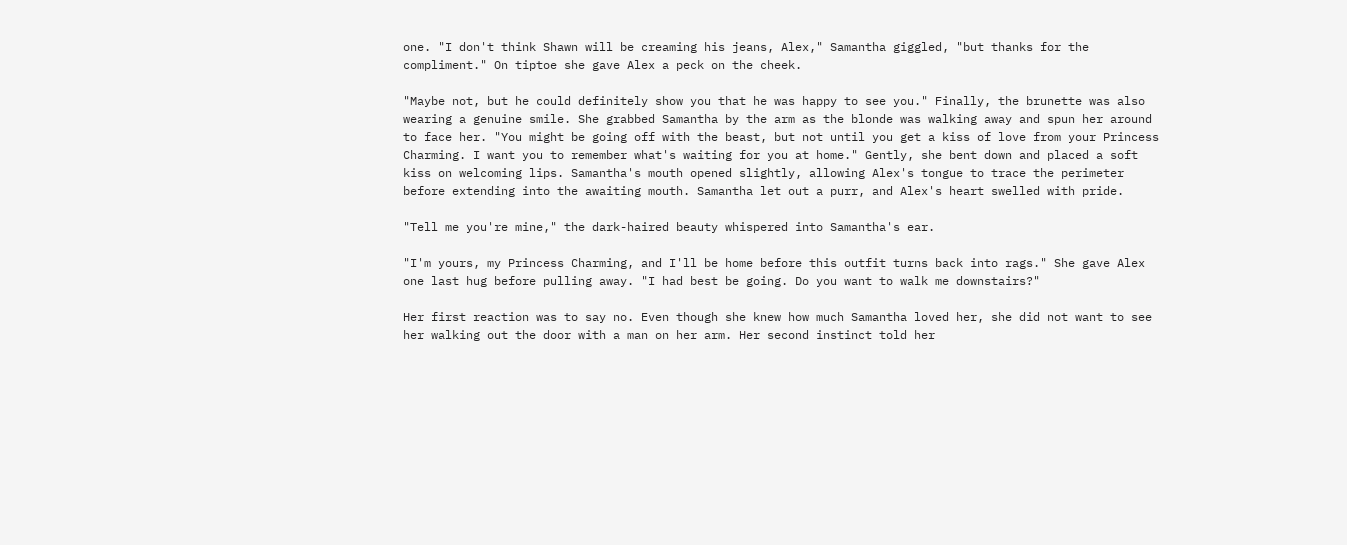one. "I don't think Shawn will be creaming his jeans, Alex," Samantha giggled, "but thanks for the compliment." On tiptoe she gave Alex a peck on the cheek.

"Maybe not, but he could definitely show you that he was happy to see you." Finally, the brunette was also wearing a genuine smile. She grabbed Samantha by the arm as the blonde was walking away and spun her around to face her. "You might be going off with the beast, but not until you get a kiss of love from your Princess Charming. I want you to remember what's waiting for you at home." Gently, she bent down and placed a soft kiss on welcoming lips. Samantha's mouth opened slightly, allowing Alex's tongue to trace the perimeter before extending into the awaiting mouth. Samantha let out a purr, and Alex's heart swelled with pride.

"Tell me you're mine," the dark-haired beauty whispered into Samantha's ear.

"I'm yours, my Princess Charming, and I'll be home before this outfit turns back into rags." She gave Alex one last hug before pulling away. "I had best be going. Do you want to walk me downstairs?"

Her first reaction was to say no. Even though she knew how much Samantha loved her, she did not want to see her walking out the door with a man on her arm. Her second instinct told her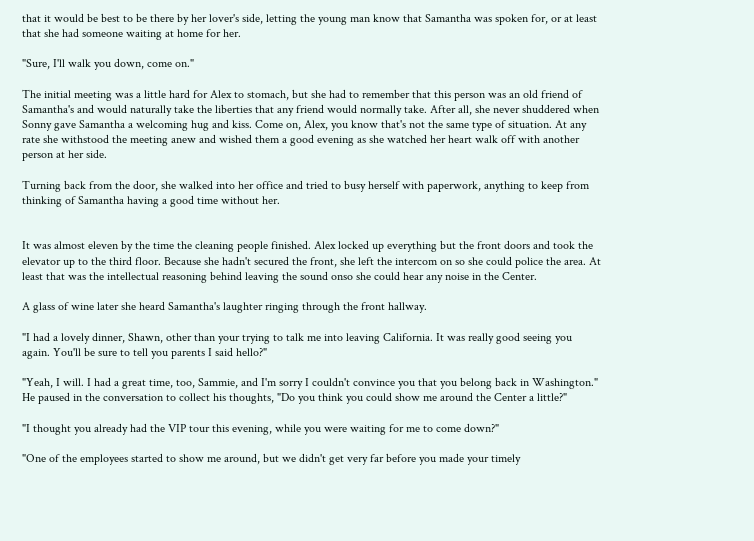that it would be best to be there by her lover's side, letting the young man know that Samantha was spoken for, or at least that she had someone waiting at home for her.

"Sure, I'll walk you down, come on."

The initial meeting was a little hard for Alex to stomach, but she had to remember that this person was an old friend of Samantha's and would naturally take the liberties that any friend would normally take. After all, she never shuddered when Sonny gave Samantha a welcoming hug and kiss. Come on, Alex, you know that's not the same type of situation. At any rate she withstood the meeting anew and wished them a good evening as she watched her heart walk off with another person at her side.

Turning back from the door, she walked into her office and tried to busy herself with paperwork, anything to keep from thinking of Samantha having a good time without her.


It was almost eleven by the time the cleaning people finished. Alex locked up everything but the front doors and took the elevator up to the third floor. Because she hadn't secured the front, she left the intercom on so she could police the area. At least that was the intellectual reasoning behind leaving the sound onso she could hear any noise in the Center.

A glass of wine later she heard Samantha's laughter ringing through the front hallway.

"I had a lovely dinner, Shawn, other than your trying to talk me into leaving California. It was really good seeing you again. You'll be sure to tell you parents I said hello?"

"Yeah, I will. I had a great time, too, Sammie, and I'm sorry I couldn't convince you that you belong back in Washington." He paused in the conversation to collect his thoughts, "Do you think you could show me around the Center a little?"

"I thought you already had the VIP tour this evening, while you were waiting for me to come down?"

"One of the employees started to show me around, but we didn't get very far before you made your timely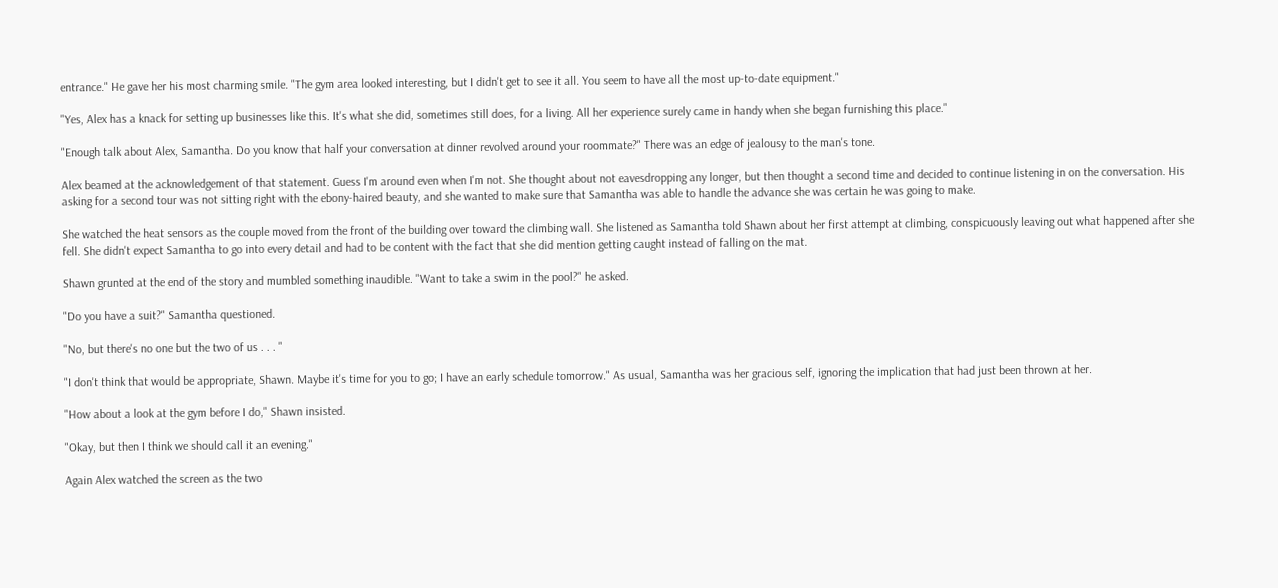entrance." He gave her his most charming smile. "The gym area looked interesting, but I didn't get to see it all. You seem to have all the most up-to-date equipment."

"Yes, Alex has a knack for setting up businesses like this. It's what she did, sometimes still does, for a living. All her experience surely came in handy when she began furnishing this place."

"Enough talk about Alex, Samantha. Do you know that half your conversation at dinner revolved around your roommate?" There was an edge of jealousy to the man's tone.

Alex beamed at the acknowledgement of that statement. Guess I'm around even when I'm not. She thought about not eavesdropping any longer, but then thought a second time and decided to continue listening in on the conversation. His asking for a second tour was not sitting right with the ebony-haired beauty, and she wanted to make sure that Samantha was able to handle the advance she was certain he was going to make.

She watched the heat sensors as the couple moved from the front of the building over toward the climbing wall. She listened as Samantha told Shawn about her first attempt at climbing, conspicuously leaving out what happened after she fell. She didn't expect Samantha to go into every detail and had to be content with the fact that she did mention getting caught instead of falling on the mat.

Shawn grunted at the end of the story and mumbled something inaudible. "Want to take a swim in the pool?" he asked.

"Do you have a suit?" Samantha questioned.

"No, but there's no one but the two of us . . . "

"I don't think that would be appropriate, Shawn. Maybe it's time for you to go; I have an early schedule tomorrow." As usual, Samantha was her gracious self, ignoring the implication that had just been thrown at her.

"How about a look at the gym before I do," Shawn insisted.

"Okay, but then I think we should call it an evening."

Again Alex watched the screen as the two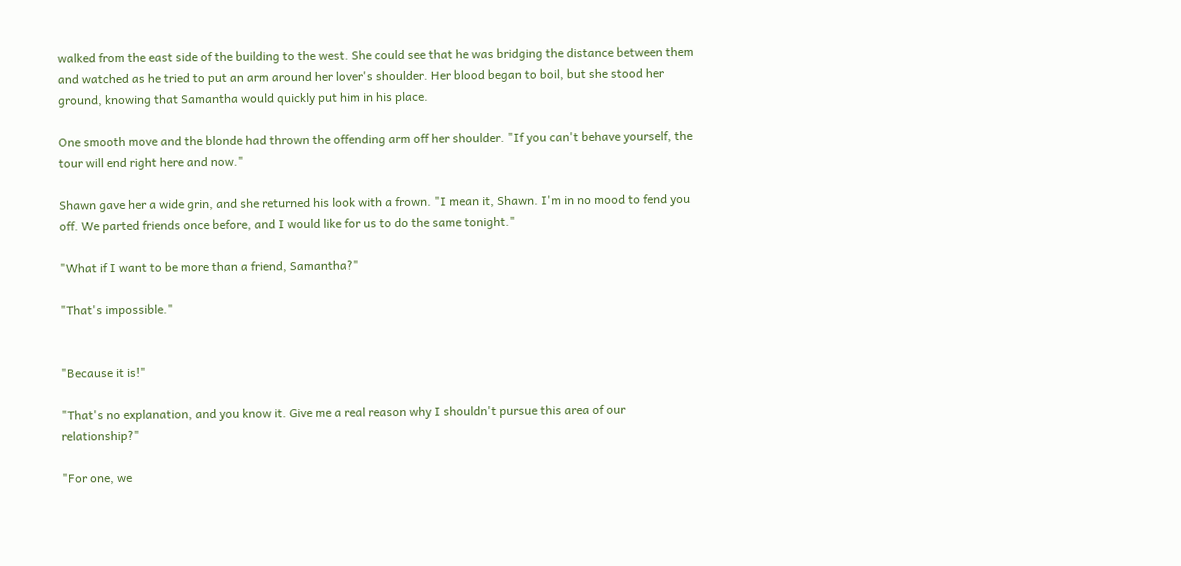walked from the east side of the building to the west. She could see that he was bridging the distance between them and watched as he tried to put an arm around her lover's shoulder. Her blood began to boil, but she stood her ground, knowing that Samantha would quickly put him in his place.

One smooth move and the blonde had thrown the offending arm off her shoulder. "If you can't behave yourself, the tour will end right here and now."

Shawn gave her a wide grin, and she returned his look with a frown. "I mean it, Shawn. I'm in no mood to fend you off. We parted friends once before, and I would like for us to do the same tonight."

"What if I want to be more than a friend, Samantha?"

"That's impossible."


"Because it is!"

"That's no explanation, and you know it. Give me a real reason why I shouldn't pursue this area of our relationship?"

"For one, we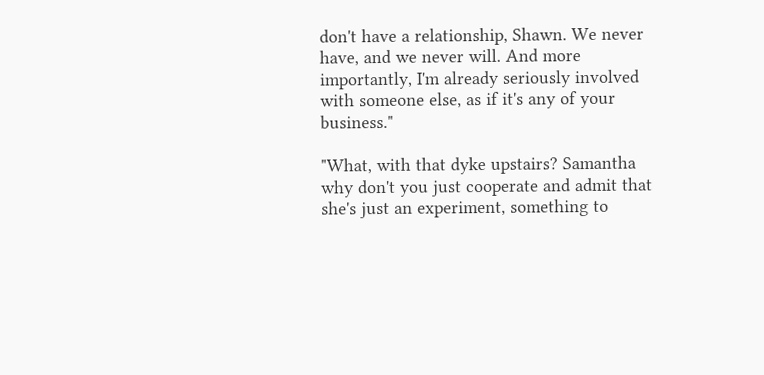don't have a relationship, Shawn. We never have, and we never will. And more importantly, I'm already seriously involved with someone else, as if it's any of your business."

"What, with that dyke upstairs? Samantha why don't you just cooperate and admit that she's just an experiment, something to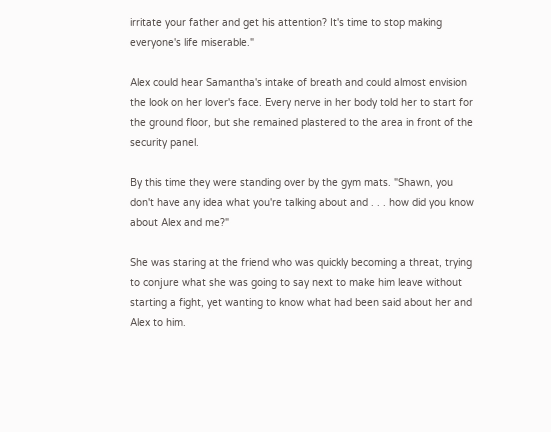irritate your father and get his attention? It's time to stop making everyone's life miserable."

Alex could hear Samantha's intake of breath and could almost envision the look on her lover's face. Every nerve in her body told her to start for the ground floor, but she remained plastered to the area in front of the security panel.

By this time they were standing over by the gym mats. "Shawn, you don't have any idea what you're talking about and . . . how did you know about Alex and me?"

She was staring at the friend who was quickly becoming a threat, trying to conjure what she was going to say next to make him leave without starting a fight, yet wanting to know what had been said about her and Alex to him.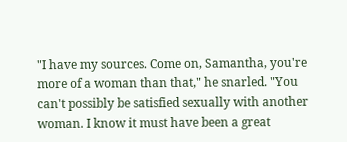"I have my sources. Come on, Samantha, you're more of a woman than that," he snarled. "You can't possibly be satisfied sexually with another woman. I know it must have been a great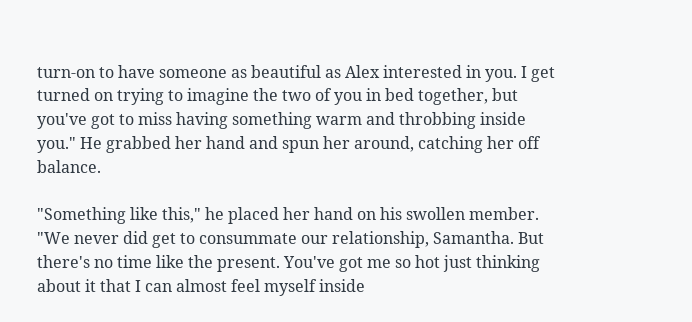turn-on to have someone as beautiful as Alex interested in you. I get turned on trying to imagine the two of you in bed together, but you've got to miss having something warm and throbbing inside you." He grabbed her hand and spun her around, catching her off balance.

"Something like this," he placed her hand on his swollen member. "We never did get to consummate our relationship, Samantha. But there's no time like the present. You've got me so hot just thinking about it that I can almost feel myself inside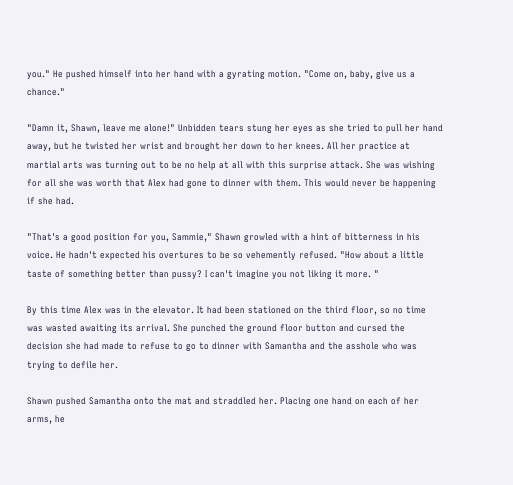you." He pushed himself into her hand with a gyrating motion. "Come on, baby, give us a chance."

"Damn it, Shawn, leave me alone!" Unbidden tears stung her eyes as she tried to pull her hand away, but he twisted her wrist and brought her down to her knees. All her practice at martial arts was turning out to be no help at all with this surprise attack. She was wishing for all she was worth that Alex had gone to dinner with them. This would never be happening if she had.

"That's a good position for you, Sammie," Shawn growled with a hint of bitterness in his voice. He hadn't expected his overtures to be so vehemently refused. "How about a little taste of something better than pussy? I can't imagine you not liking it more. "

By this time Alex was in the elevator. It had been stationed on the third floor, so no time was wasted awaiting its arrival. She punched the ground floor button and cursed the decision she had made to refuse to go to dinner with Samantha and the asshole who was trying to defile her.

Shawn pushed Samantha onto the mat and straddled her. Placing one hand on each of her arms, he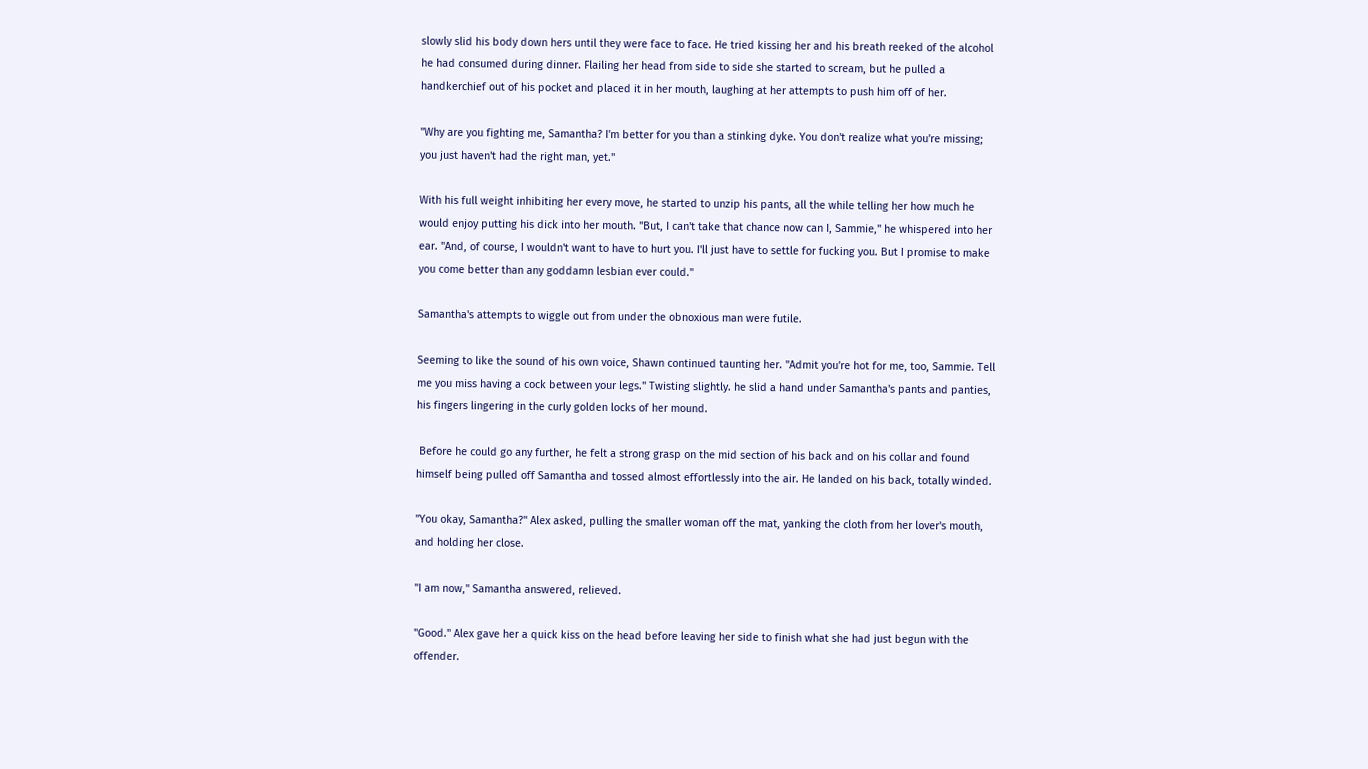slowly slid his body down hers until they were face to face. He tried kissing her and his breath reeked of the alcohol he had consumed during dinner. Flailing her head from side to side she started to scream, but he pulled a handkerchief out of his pocket and placed it in her mouth, laughing at her attempts to push him off of her.

"Why are you fighting me, Samantha? I'm better for you than a stinking dyke. You don't realize what you're missing; you just haven't had the right man, yet."

With his full weight inhibiting her every move, he started to unzip his pants, all the while telling her how much he would enjoy putting his dick into her mouth. "But, I can't take that chance now can I, Sammie," he whispered into her ear. "And, of course, I wouldn't want to have to hurt you. I'll just have to settle for fucking you. But I promise to make you come better than any goddamn lesbian ever could."

Samantha's attempts to wiggle out from under the obnoxious man were futile.

Seeming to like the sound of his own voice, Shawn continued taunting her. "Admit you're hot for me, too, Sammie. Tell me you miss having a cock between your legs." Twisting slightly. he slid a hand under Samantha's pants and panties, his fingers lingering in the curly golden locks of her mound.

 Before he could go any further, he felt a strong grasp on the mid section of his back and on his collar and found himself being pulled off Samantha and tossed almost effortlessly into the air. He landed on his back, totally winded.

"You okay, Samantha?" Alex asked, pulling the smaller woman off the mat, yanking the cloth from her lover's mouth, and holding her close.

"I am now," Samantha answered, relieved.

"Good." Alex gave her a quick kiss on the head before leaving her side to finish what she had just begun with the offender.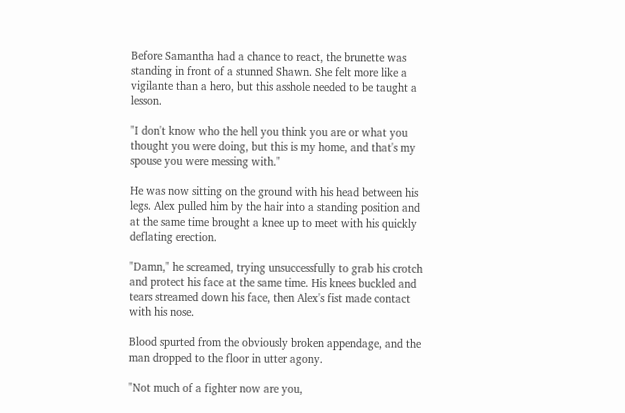Before Samantha had a chance to react, the brunette was standing in front of a stunned Shawn. She felt more like a vigilante than a hero, but this asshole needed to be taught a lesson.

"I don't know who the hell you think you are or what you thought you were doing, but this is my home, and that's my spouse you were messing with."

He was now sitting on the ground with his head between his legs. Alex pulled him by the hair into a standing position and at the same time brought a knee up to meet with his quickly deflating erection.

"Damn," he screamed, trying unsuccessfully to grab his crotch and protect his face at the same time. His knees buckled and tears streamed down his face, then Alex's fist made contact with his nose.

Blood spurted from the obviously broken appendage, and the man dropped to the floor in utter agony.

"Not much of a fighter now are you,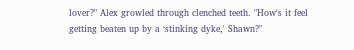lover?" Alex growled through clenched teeth. "How's it feel getting beaten up by a ‘stinking dyke,' Shawn?"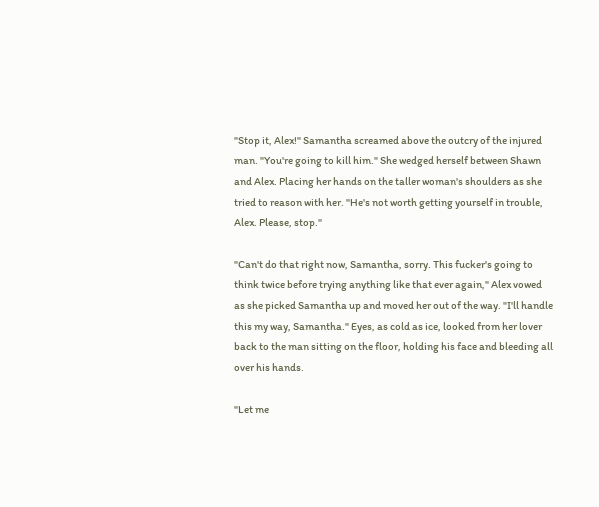"Stop it, Alex!" Samantha screamed above the outcry of the injured man. "You're going to kill him." She wedged herself between Shawn and Alex. Placing her hands on the taller woman's shoulders as she tried to reason with her. "He's not worth getting yourself in trouble, Alex. Please, stop."

"Can't do that right now, Samantha, sorry. This fucker's going to think twice before trying anything like that ever again," Alex vowed as she picked Samantha up and moved her out of the way. "I'll handle this my way, Samantha." Eyes, as cold as ice, looked from her lover back to the man sitting on the floor, holding his face and bleeding all over his hands.

"Let me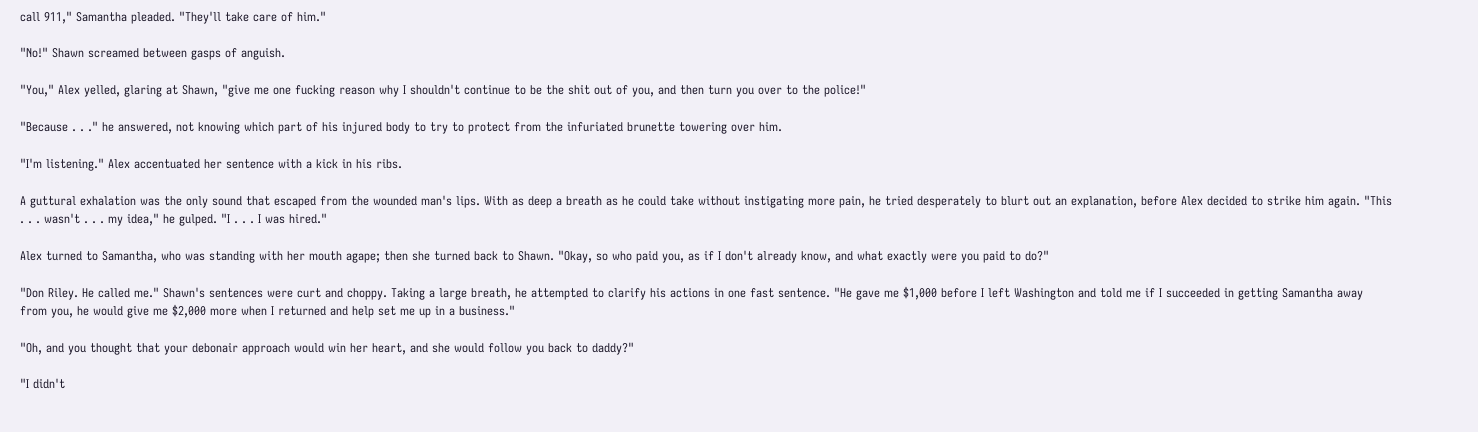call 911," Samantha pleaded. "They'll take care of him."

"No!" Shawn screamed between gasps of anguish.

"You," Alex yelled, glaring at Shawn, "give me one fucking reason why I shouldn't continue to be the shit out of you, and then turn you over to the police!"

"Because . . ." he answered, not knowing which part of his injured body to try to protect from the infuriated brunette towering over him.

"I'm listening." Alex accentuated her sentence with a kick in his ribs.

A guttural exhalation was the only sound that escaped from the wounded man's lips. With as deep a breath as he could take without instigating more pain, he tried desperately to blurt out an explanation, before Alex decided to strike him again. "This . . . wasn't . . . my idea," he gulped. "I . . . I was hired."

Alex turned to Samantha, who was standing with her mouth agape; then she turned back to Shawn. "Okay, so who paid you, as if I don't already know, and what exactly were you paid to do?"

"Don Riley. He called me." Shawn's sentences were curt and choppy. Taking a large breath, he attempted to clarify his actions in one fast sentence. "He gave me $1,000 before I left Washington and told me if I succeeded in getting Samantha away from you, he would give me $2,000 more when I returned and help set me up in a business."

"Oh, and you thought that your debonair approach would win her heart, and she would follow you back to daddy?"

"I didn't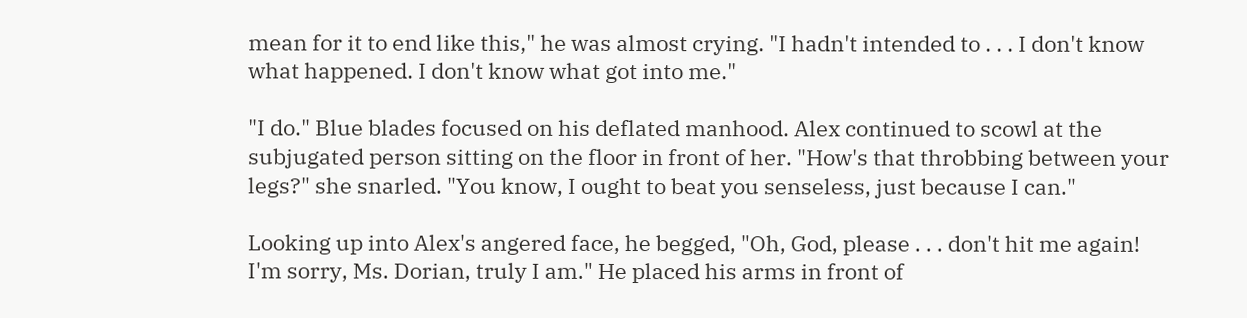mean for it to end like this," he was almost crying. "I hadn't intended to . . . I don't know what happened. I don't know what got into me."

"I do." Blue blades focused on his deflated manhood. Alex continued to scowl at the subjugated person sitting on the floor in front of her. "How's that throbbing between your legs?" she snarled. "You know, I ought to beat you senseless, just because I can."

Looking up into Alex's angered face, he begged, "Oh, God, please . . . don't hit me again! I'm sorry, Ms. Dorian, truly I am." He placed his arms in front of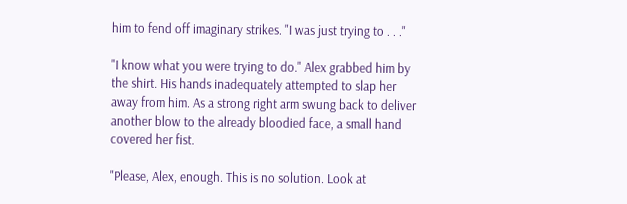him to fend off imaginary strikes. "I was just trying to . . ."

"I know what you were trying to do." Alex grabbed him by the shirt. His hands inadequately attempted to slap her away from him. As a strong right arm swung back to deliver another blow to the already bloodied face, a small hand covered her fist.

"Please, Alex, enough. This is no solution. Look at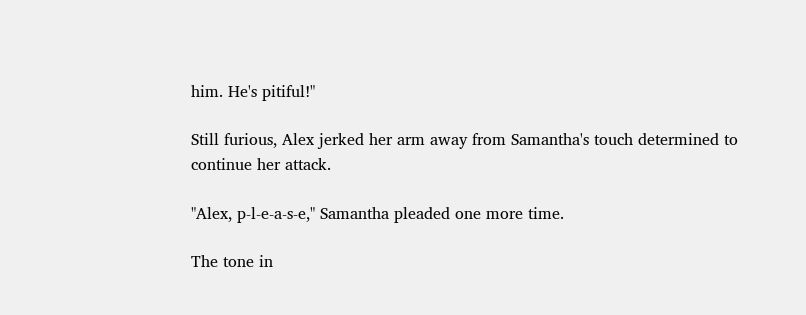him. He's pitiful!"

Still furious, Alex jerked her arm away from Samantha's touch determined to continue her attack.

"Alex, p-l-e-a-s-e," Samantha pleaded one more time.

The tone in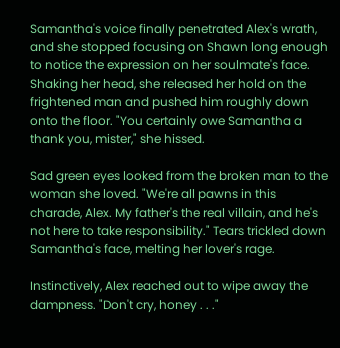Samantha's voice finally penetrated Alex's wrath, and she stopped focusing on Shawn long enough to notice the expression on her soulmate's face. Shaking her head, she released her hold on the frightened man and pushed him roughly down onto the floor. "You certainly owe Samantha a thank you, mister," she hissed.

Sad green eyes looked from the broken man to the woman she loved. "We're all pawns in this charade, Alex. My father's the real villain, and he's not here to take responsibility." Tears trickled down Samantha's face, melting her lover's rage.

Instinctively, Alex reached out to wipe away the dampness. "Don't cry, honey . . ."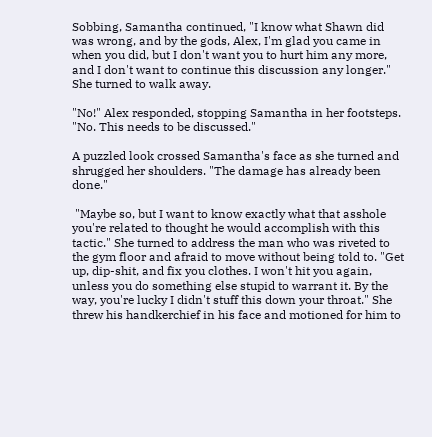Sobbing, Samantha continued, "I know what Shawn did was wrong, and by the gods, Alex, I'm glad you came in when you did, but I don't want you to hurt him any more, and I don't want to continue this discussion any longer." She turned to walk away.

"No!" Alex responded, stopping Samantha in her footsteps. "No. This needs to be discussed."

A puzzled look crossed Samantha's face as she turned and shrugged her shoulders. "The damage has already been done."

 "Maybe so, but I want to know exactly what that asshole you're related to thought he would accomplish with this tactic." She turned to address the man who was riveted to the gym floor and afraid to move without being told to. "Get up, dip-shit, and fix you clothes. I won't hit you again, unless you do something else stupid to warrant it. By the way, you're lucky I didn't stuff this down your throat." She threw his handkerchief in his face and motioned for him to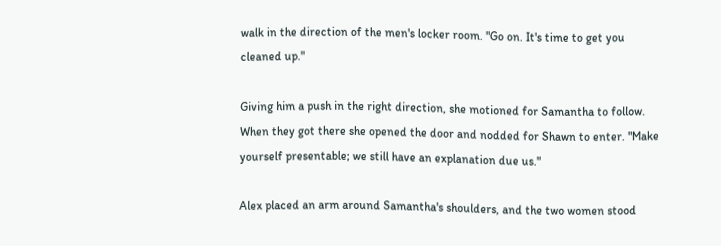walk in the direction of the men's locker room. "Go on. It's time to get you cleaned up."

Giving him a push in the right direction, she motioned for Samantha to follow. When they got there she opened the door and nodded for Shawn to enter. "Make yourself presentable; we still have an explanation due us."

Alex placed an arm around Samantha's shoulders, and the two women stood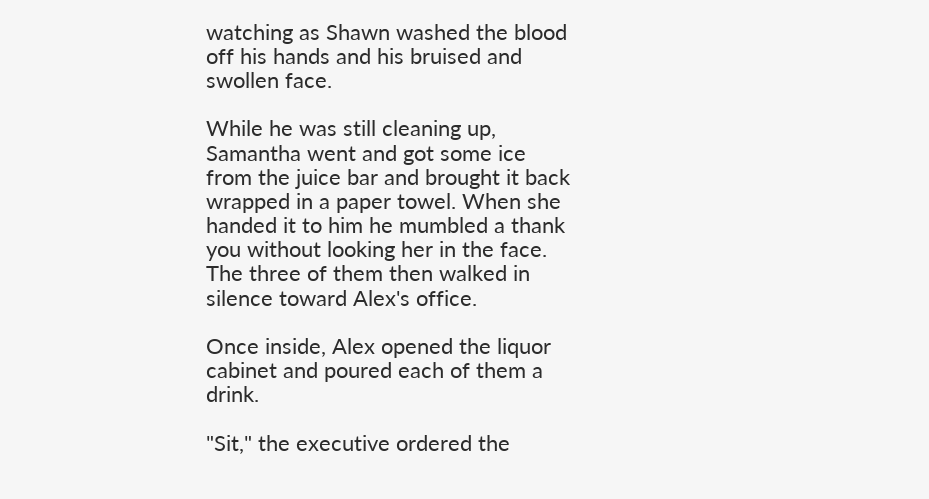watching as Shawn washed the blood off his hands and his bruised and swollen face.

While he was still cleaning up, Samantha went and got some ice from the juice bar and brought it back wrapped in a paper towel. When she handed it to him he mumbled a thank you without looking her in the face. The three of them then walked in silence toward Alex's office.

Once inside, Alex opened the liquor cabinet and poured each of them a drink.

"Sit," the executive ordered the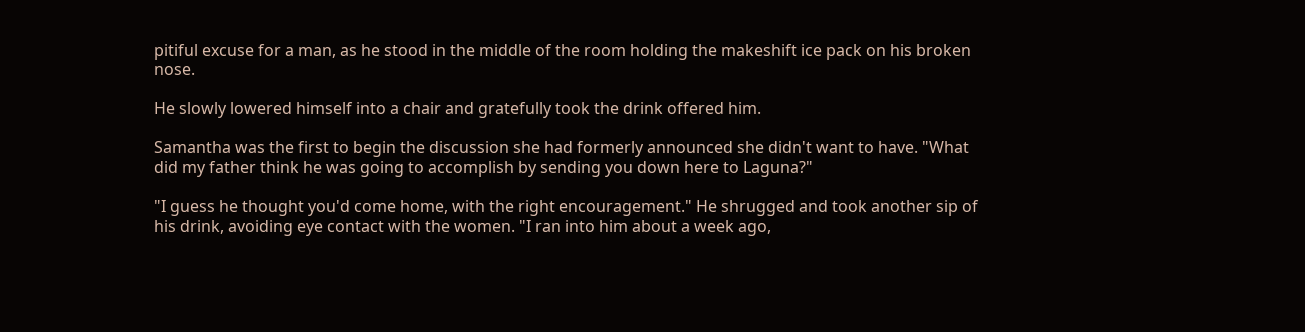pitiful excuse for a man, as he stood in the middle of the room holding the makeshift ice pack on his broken nose.

He slowly lowered himself into a chair and gratefully took the drink offered him.

Samantha was the first to begin the discussion she had formerly announced she didn't want to have. "What did my father think he was going to accomplish by sending you down here to Laguna?"

"I guess he thought you'd come home, with the right encouragement." He shrugged and took another sip of his drink, avoiding eye contact with the women. "I ran into him about a week ago,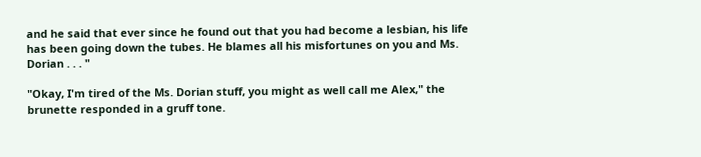and he said that ever since he found out that you had become a lesbian, his life has been going down the tubes. He blames all his misfortunes on you and Ms. Dorian . . . "

"Okay, I'm tired of the Ms. Dorian stuff, you might as well call me Alex," the brunette responded in a gruff tone.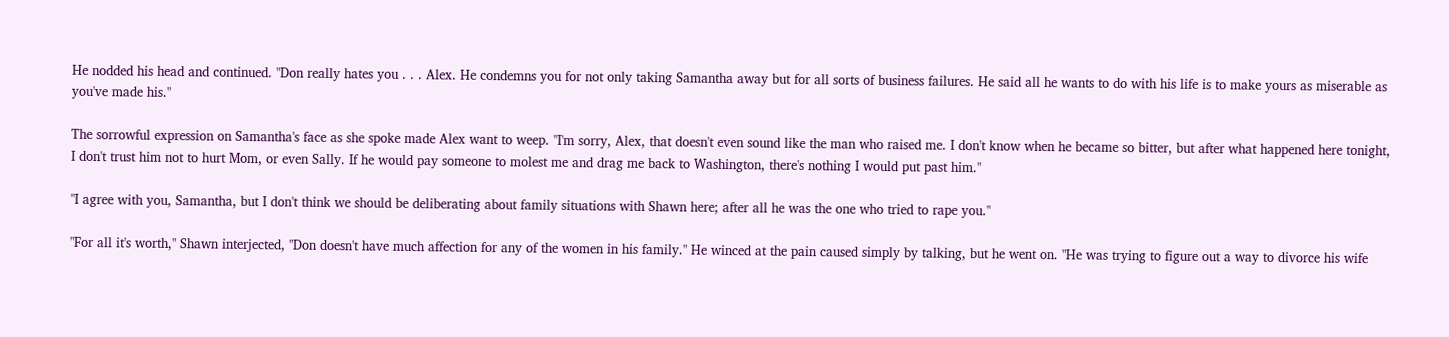He nodded his head and continued. "Don really hates you . . . Alex. He condemns you for not only taking Samantha away but for all sorts of business failures. He said all he wants to do with his life is to make yours as miserable as you've made his."

The sorrowful expression on Samantha's face as she spoke made Alex want to weep. "I'm sorry, Alex, that doesn't even sound like the man who raised me. I don't know when he became so bitter, but after what happened here tonight, I don't trust him not to hurt Mom, or even Sally. If he would pay someone to molest me and drag me back to Washington, there's nothing I would put past him."

"I agree with you, Samantha, but I don't think we should be deliberating about family situations with Shawn here; after all he was the one who tried to rape you."

"For all it's worth," Shawn interjected, "Don doesn't have much affection for any of the women in his family." He winced at the pain caused simply by talking, but he went on. "He was trying to figure out a way to divorce his wife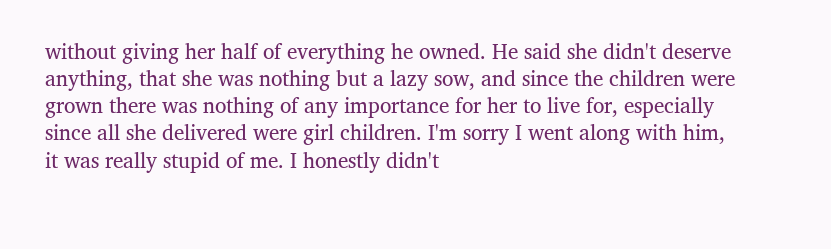without giving her half of everything he owned. He said she didn't deserve anything, that she was nothing but a lazy sow, and since the children were grown there was nothing of any importance for her to live for, especially since all she delivered were girl children. I'm sorry I went along with him, it was really stupid of me. I honestly didn't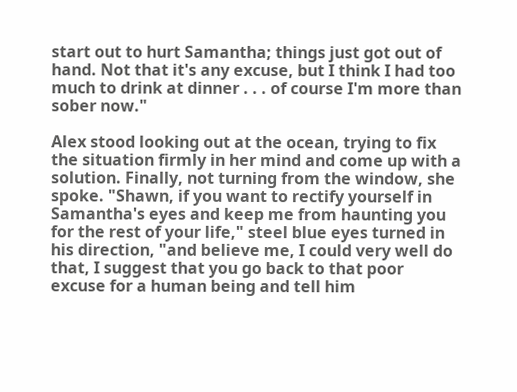start out to hurt Samantha; things just got out of hand. Not that it's any excuse, but I think I had too much to drink at dinner . . . of course I'm more than sober now."

Alex stood looking out at the ocean, trying to fix the situation firmly in her mind and come up with a solution. Finally, not turning from the window, she spoke. "Shawn, if you want to rectify yourself in Samantha's eyes and keep me from haunting you for the rest of your life," steel blue eyes turned in his direction, "and believe me, I could very well do that, I suggest that you go back to that poor excuse for a human being and tell him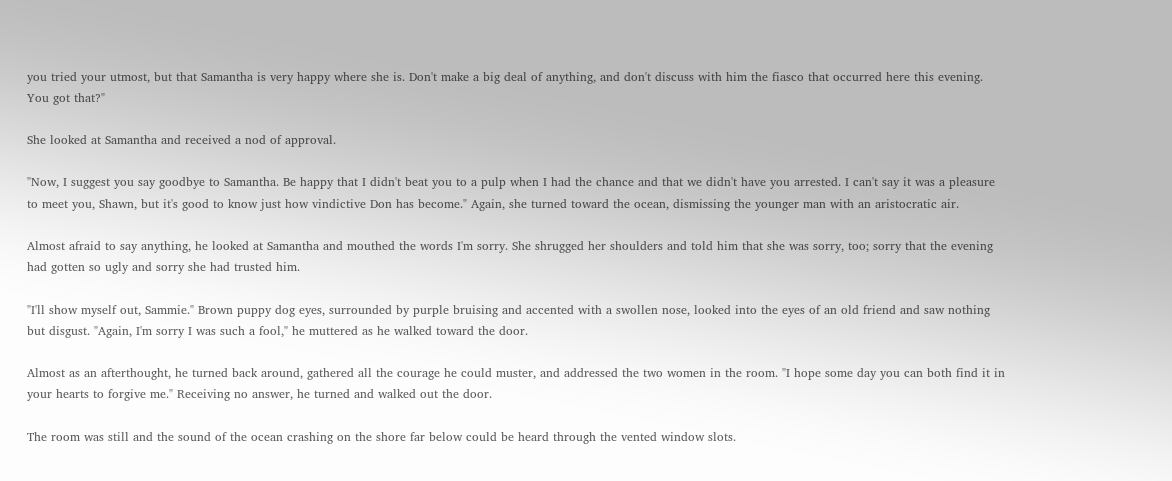you tried your utmost, but that Samantha is very happy where she is. Don't make a big deal of anything, and don't discuss with him the fiasco that occurred here this evening. You got that?"

She looked at Samantha and received a nod of approval.

"Now, I suggest you say goodbye to Samantha. Be happy that I didn't beat you to a pulp when I had the chance and that we didn't have you arrested. I can't say it was a pleasure to meet you, Shawn, but it's good to know just how vindictive Don has become." Again, she turned toward the ocean, dismissing the younger man with an aristocratic air.

Almost afraid to say anything, he looked at Samantha and mouthed the words I'm sorry. She shrugged her shoulders and told him that she was sorry, too; sorry that the evening had gotten so ugly and sorry she had trusted him.

"I'll show myself out, Sammie." Brown puppy dog eyes, surrounded by purple bruising and accented with a swollen nose, looked into the eyes of an old friend and saw nothing but disgust. "Again, I'm sorry I was such a fool," he muttered as he walked toward the door.

Almost as an afterthought, he turned back around, gathered all the courage he could muster, and addressed the two women in the room. "I hope some day you can both find it in your hearts to forgive me." Receiving no answer, he turned and walked out the door.

The room was still and the sound of the ocean crashing on the shore far below could be heard through the vented window slots.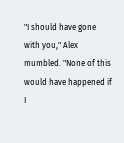"I should have gone with you," Alex mumbled. "None of this would have happened if I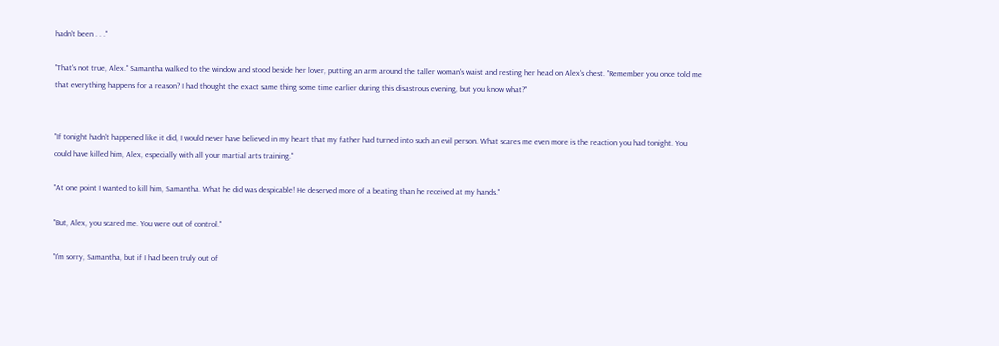hadn't been . . ."

"That's not true, Alex." Samantha walked to the window and stood beside her lover, putting an arm around the taller woman's waist and resting her head on Alex's chest. "Remember you once told me that everything happens for a reason? I had thought the exact same thing some time earlier during this disastrous evening, but you know what?"


"If tonight hadn't happened like it did, I would never have believed in my heart that my father had turned into such an evil person. What scares me even more is the reaction you had tonight. You could have killed him, Alex, especially with all your martial arts training."

"At one point I wanted to kill him, Samantha. What he did was despicable! He deserved more of a beating than he received at my hands."

"But, Alex, you scared me. You were out of control."

"I'm sorry, Samantha, but if I had been truly out of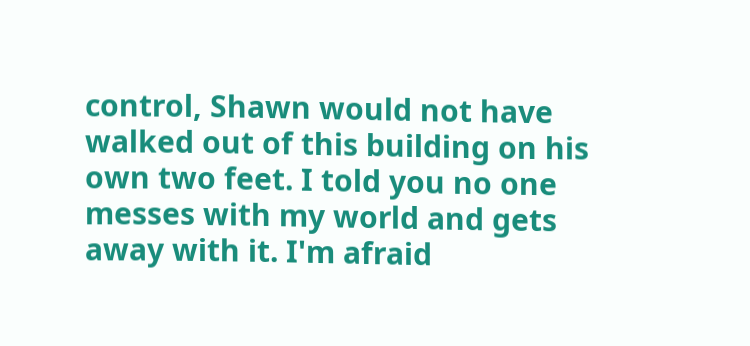control, Shawn would not have walked out of this building on his own two feet. I told you no one messes with my world and gets away with it. I'm afraid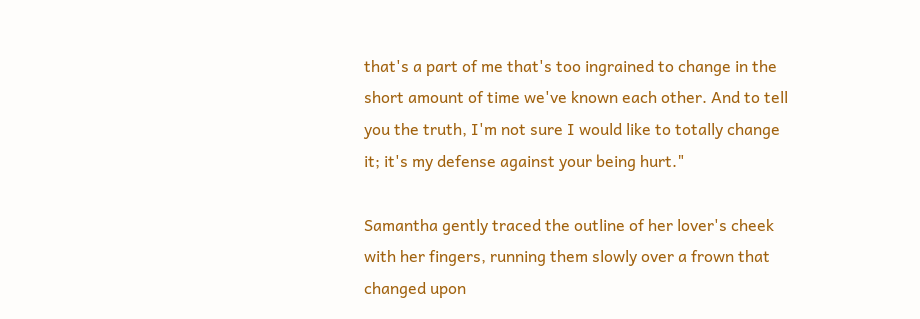that's a part of me that's too ingrained to change in the short amount of time we've known each other. And to tell you the truth, I'm not sure I would like to totally change it; it's my defense against your being hurt."

Samantha gently traced the outline of her lover's cheek with her fingers, running them slowly over a frown that changed upon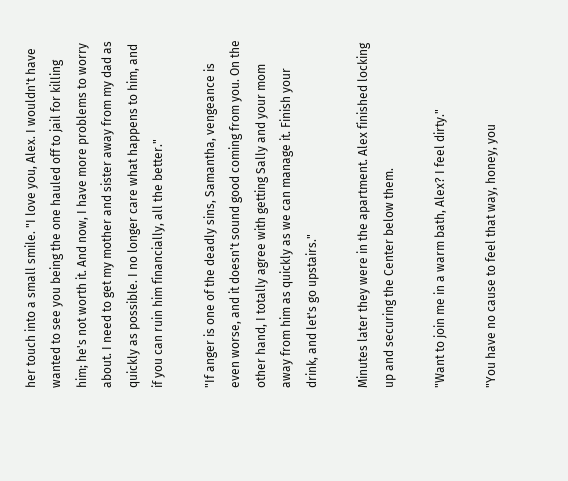her touch into a small smile. "I love you, Alex. I wouldn't have wanted to see you being the one hauled off to jail for killing him; he's not worth it. And now, I have more problems to worry about. I need to get my mother and sister away from my dad as quickly as possible. I no longer care what happens to him, and if you can ruin him financially, all the better."

"If anger is one of the deadly sins, Samantha, vengeance is even worse, and it doesn't sound good coming from you. On the other hand, I totally agree with getting Sally and your mom away from him as quickly as we can manage it. Finish your drink, and let's go upstairs."

Minutes later they were in the apartment. Alex finished locking up and securing the Center below them.

"Want to join me in a warm bath, Alex? I feel dirty."

"You have no cause to feel that way, honey, you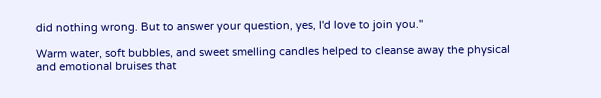did nothing wrong. But to answer your question, yes, I'd love to join you."

Warm water, soft bubbles, and sweet smelling candles helped to cleanse away the physical and emotional bruises that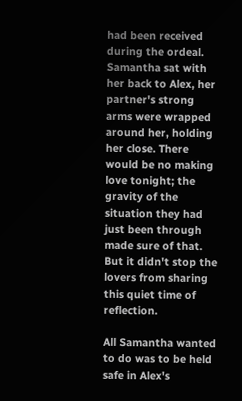had been received during the ordeal. Samantha sat with her back to Alex, her partner's strong arms were wrapped around her, holding her close. There would be no making love tonight; the gravity of the situation they had just been through made sure of that. But it didn't stop the lovers from sharing this quiet time of reflection.

All Samantha wanted to do was to be held safe in Alex's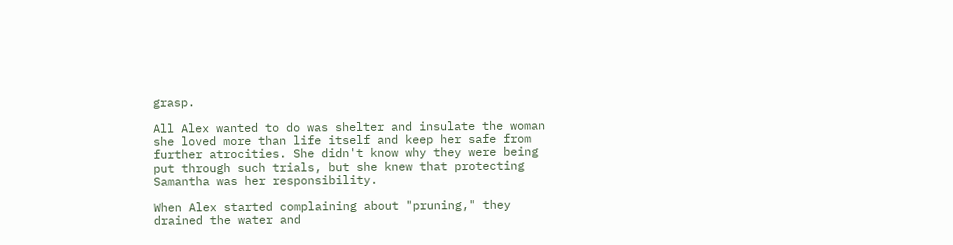grasp.

All Alex wanted to do was shelter and insulate the woman she loved more than life itself and keep her safe from further atrocities. She didn't know why they were being put through such trials, but she knew that protecting Samantha was her responsibility.

When Alex started complaining about "pruning," they drained the water and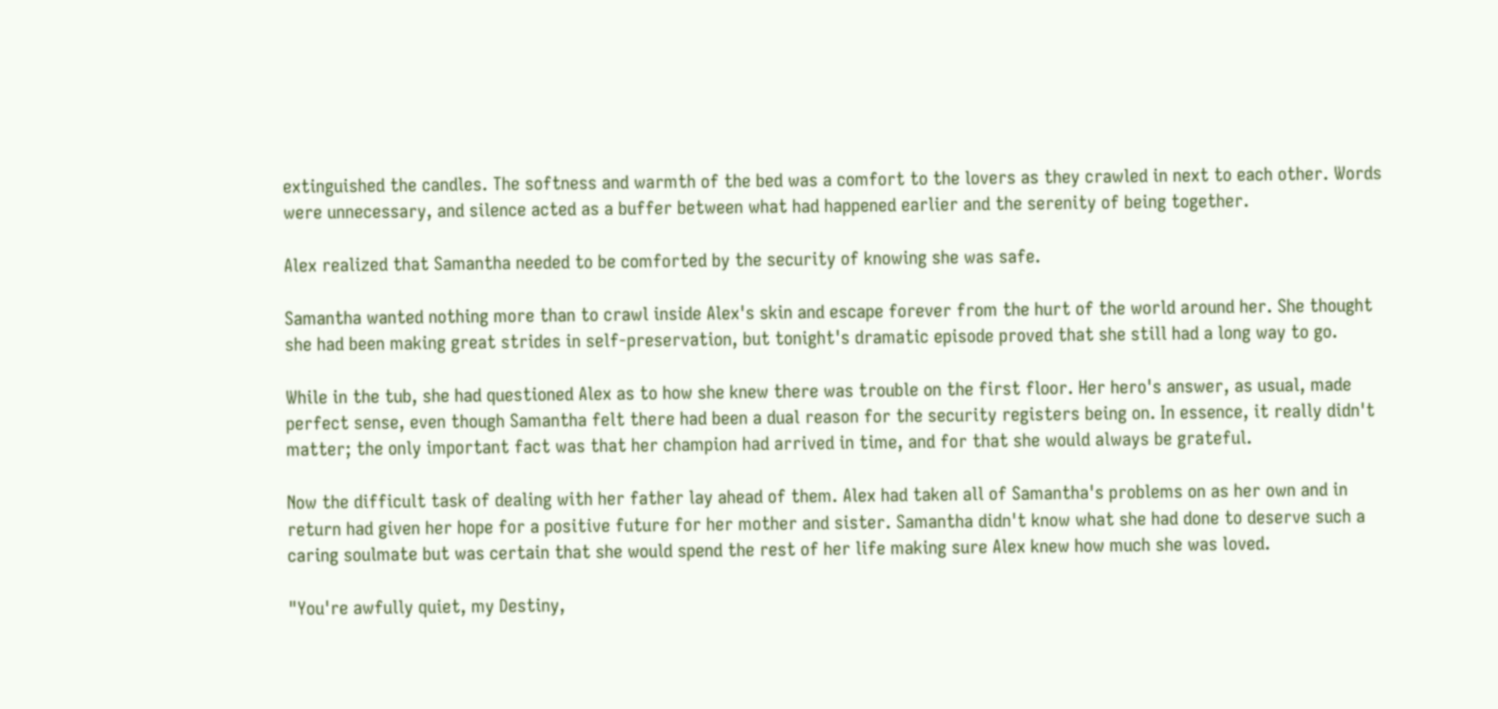extinguished the candles. The softness and warmth of the bed was a comfort to the lovers as they crawled in next to each other. Words were unnecessary, and silence acted as a buffer between what had happened earlier and the serenity of being together.

Alex realized that Samantha needed to be comforted by the security of knowing she was safe.

Samantha wanted nothing more than to crawl inside Alex's skin and escape forever from the hurt of the world around her. She thought she had been making great strides in self-preservation, but tonight's dramatic episode proved that she still had a long way to go.

While in the tub, she had questioned Alex as to how she knew there was trouble on the first floor. Her hero's answer, as usual, made perfect sense, even though Samantha felt there had been a dual reason for the security registers being on. In essence, it really didn't matter; the only important fact was that her champion had arrived in time, and for that she would always be grateful.

Now the difficult task of dealing with her father lay ahead of them. Alex had taken all of Samantha's problems on as her own and in return had given her hope for a positive future for her mother and sister. Samantha didn't know what she had done to deserve such a caring soulmate but was certain that she would spend the rest of her life making sure Alex knew how much she was loved.

"You're awfully quiet, my Destiny,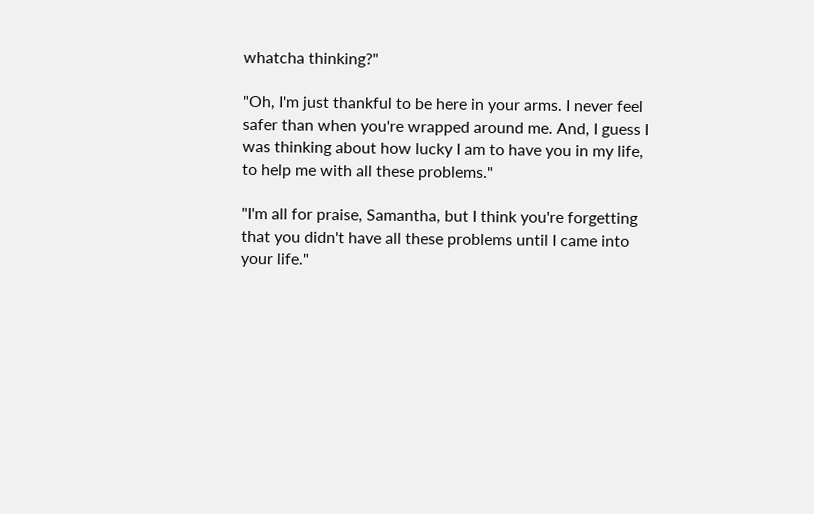whatcha thinking?"

"Oh, I'm just thankful to be here in your arms. I never feel safer than when you're wrapped around me. And, I guess I was thinking about how lucky I am to have you in my life, to help me with all these problems."

"I'm all for praise, Samantha, but I think you're forgetting that you didn't have all these problems until I came into your life."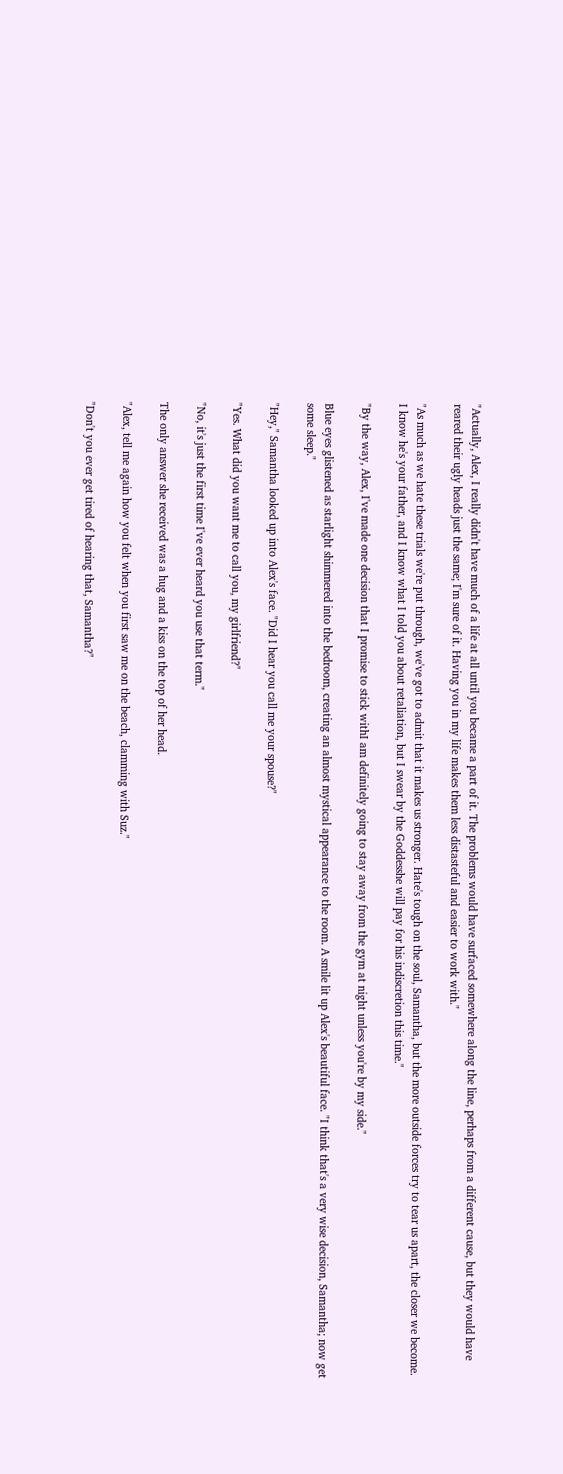"Actually, Alex, I really didn't have much of a life at all until you became a part of it. The problems would have surfaced somewhere along the line, perhaps from a different cause, but they would have reared their ugly heads just the same; I'm sure of it. Having you in my life makes them less distasteful and easier to work with."

"As much as we hate these trials we're put through, we've got to admit that it makes us stronger. Hate's tough on the soul, Samantha, but the more outside forces try to tear us apart, the closer we become. I know he's your father, and I know what I told you about retaliation, but I swear by the Goddesshe will pay for his indiscretion this time."

"By the way, Alex, I've made one decision that I promise to stick withI am definitely going to stay away from the gym at night unless you're by my side."

Blue eyes glistened as starlight shimmered into the bedroom, creating an almost mystical appearance to the room. A smile lit up Alex's beautiful face. "I think that's a very wise decision, Samantha; now get some sleep."

"Hey," Samantha looked up into Alex's face. "Did I hear you call me your spouse?"

"Yes. What did you want me to call you, my girlfriend?"

"No, it's just the first time I've ever heard you use that term."

The only answer she received was a hug and a kiss on the top of her head.

"Alex, tell me again how you felt when you first saw me on the beach, clamming with Suz."

"Don't you ever get tired of hearing that, Samantha?"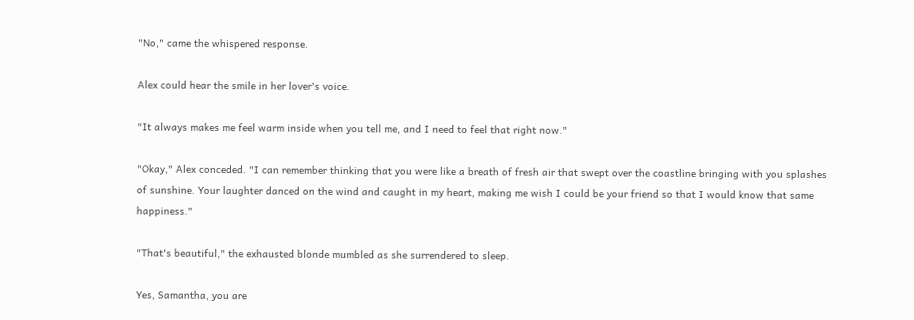"No," came the whispered response.

Alex could hear the smile in her lover's voice.

"It always makes me feel warm inside when you tell me, and I need to feel that right now."

"Okay," Alex conceded. "I can remember thinking that you were like a breath of fresh air that swept over the coastline bringing with you splashes of sunshine. Your laughter danced on the wind and caught in my heart, making me wish I could be your friend so that I would know that same happiness."

"That's beautiful," the exhausted blonde mumbled as she surrendered to sleep.

Yes, Samantha, you are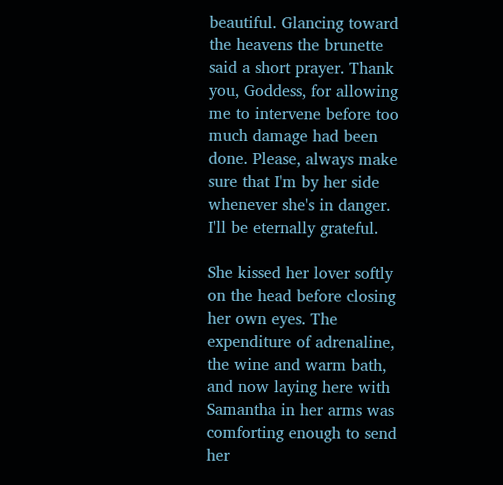beautiful. Glancing toward the heavens the brunette said a short prayer. Thank you, Goddess, for allowing me to intervene before too much damage had been done. Please, always make sure that I'm by her side whenever she's in danger. I'll be eternally grateful.

She kissed her lover softly on the head before closing her own eyes. The expenditure of adrenaline, the wine and warm bath, and now laying here with Samantha in her arms was comforting enough to send her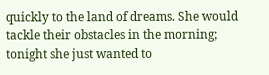quickly to the land of dreams. She would tackle their obstacles in the morning; tonight she just wanted to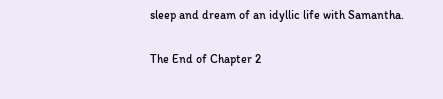sleep and dream of an idyllic life with Samantha.

The End of Chapter 2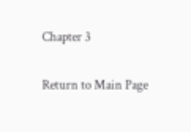Chapter 3

Return to Main Page